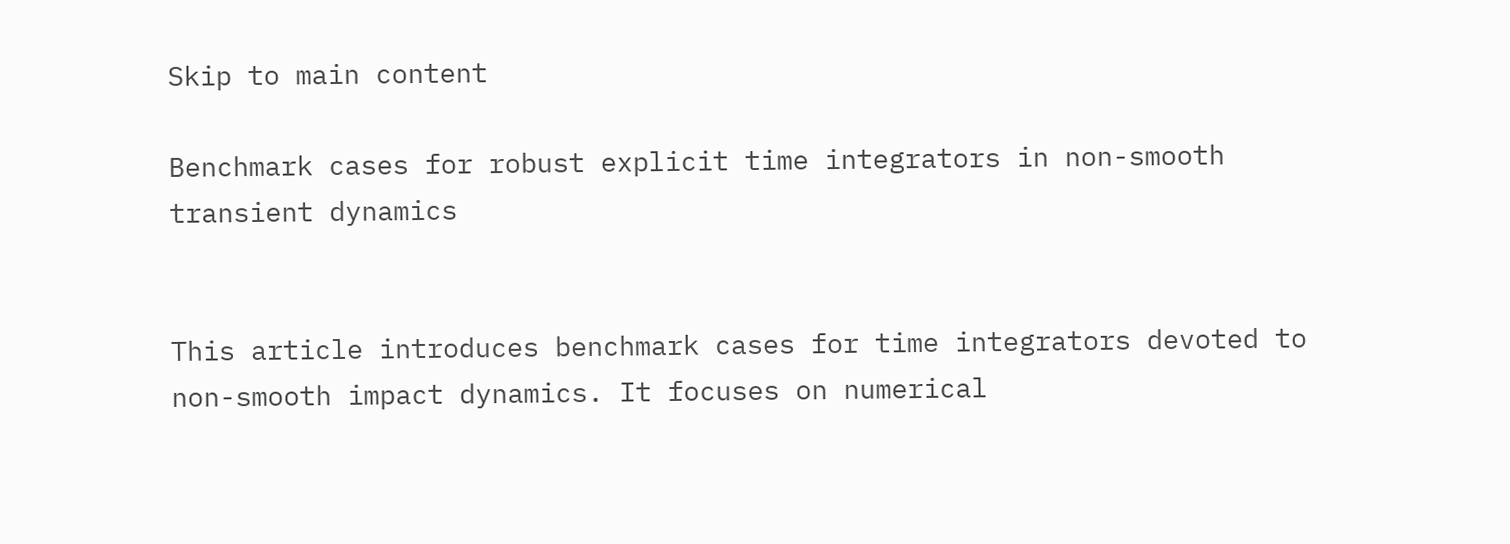Skip to main content

Benchmark cases for robust explicit time integrators in non-smooth transient dynamics


This article introduces benchmark cases for time integrators devoted to non-smooth impact dynamics. It focuses on numerical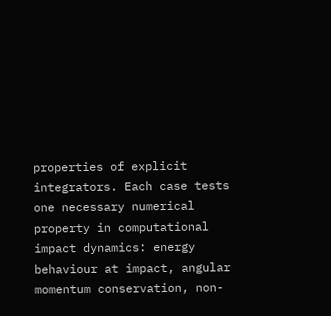properties of explicit integrators. Each case tests one necessary numerical property in computational impact dynamics: energy behaviour at impact, angular momentum conservation, non-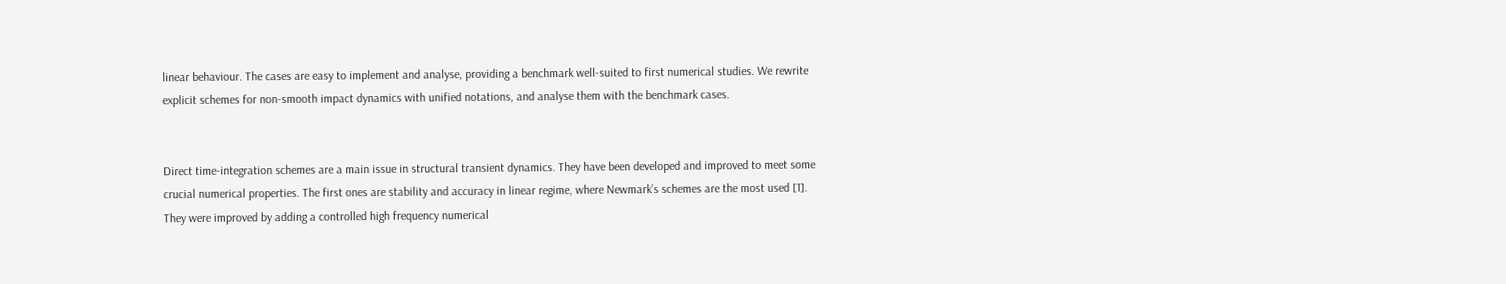linear behaviour. The cases are easy to implement and analyse, providing a benchmark well-suited to first numerical studies. We rewrite explicit schemes for non-smooth impact dynamics with unified notations, and analyse them with the benchmark cases.


Direct time-integration schemes are a main issue in structural transient dynamics. They have been developed and improved to meet some crucial numerical properties. The first ones are stability and accuracy in linear regime, where Newmark’s schemes are the most used [1]. They were improved by adding a controlled high frequency numerical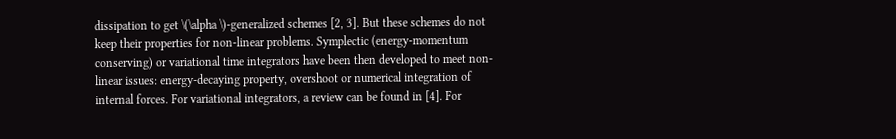dissipation to get \(\alpha \)-generalized schemes [2, 3]. But these schemes do not keep their properties for non-linear problems. Symplectic (energy-momentum conserving) or variational time integrators have been then developed to meet non-linear issues: energy-decaying property, overshoot or numerical integration of internal forces. For variational integrators, a review can be found in [4]. For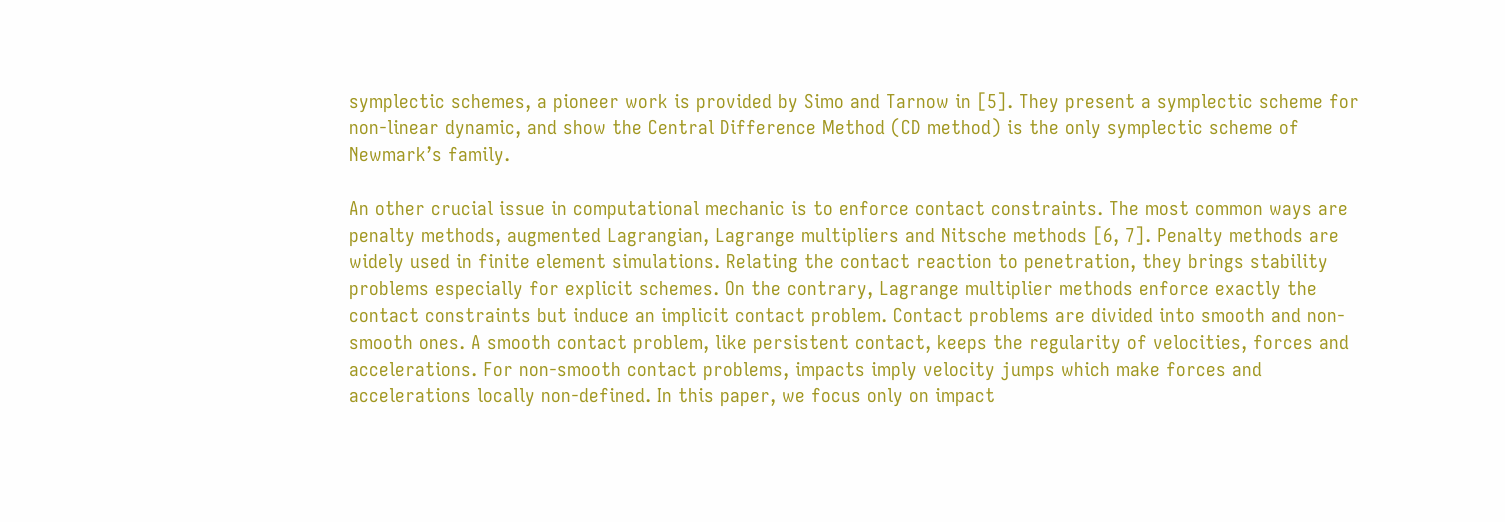symplectic schemes, a pioneer work is provided by Simo and Tarnow in [5]. They present a symplectic scheme for non-linear dynamic, and show the Central Difference Method (CD method) is the only symplectic scheme of Newmark’s family.

An other crucial issue in computational mechanic is to enforce contact constraints. The most common ways are penalty methods, augmented Lagrangian, Lagrange multipliers and Nitsche methods [6, 7]. Penalty methods are widely used in finite element simulations. Relating the contact reaction to penetration, they brings stability problems especially for explicit schemes. On the contrary, Lagrange multiplier methods enforce exactly the contact constraints but induce an implicit contact problem. Contact problems are divided into smooth and non-smooth ones. A smooth contact problem, like persistent contact, keeps the regularity of velocities, forces and accelerations. For non-smooth contact problems, impacts imply velocity jumps which make forces and accelerations locally non-defined. In this paper, we focus only on impact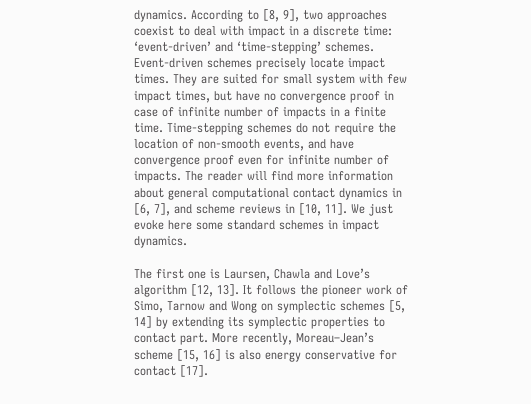dynamics. According to [8, 9], two approaches coexist to deal with impact in a discrete time: ‘event-driven’ and ‘time-stepping’ schemes. Event-driven schemes precisely locate impact times. They are suited for small system with few impact times, but have no convergence proof in case of infinite number of impacts in a finite time. Time-stepping schemes do not require the location of non-smooth events, and have convergence proof even for infinite number of impacts. The reader will find more information about general computational contact dynamics in [6, 7], and scheme reviews in [10, 11]. We just evoke here some standard schemes in impact dynamics.

The first one is Laursen, Chawla and Love’s algorithm [12, 13]. It follows the pioneer work of Simo, Tarnow and Wong on symplectic schemes [5, 14] by extending its symplectic properties to contact part. More recently, Moreau–Jean’s scheme [15, 16] is also energy conservative for contact [17].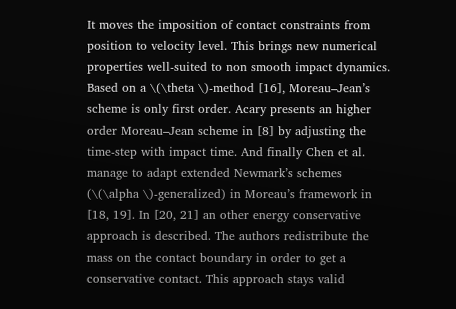It moves the imposition of contact constraints from position to velocity level. This brings new numerical properties well-suited to non smooth impact dynamics. Based on a \(\theta \)-method [16], Moreau–Jean’s scheme is only first order. Acary presents an higher order Moreau–Jean scheme in [8] by adjusting the time-step with impact time. And finally Chen et al. manage to adapt extended Newmark’s schemes (\(\alpha \)-generalized) in Moreau’s framework in [18, 19]. In [20, 21] an other energy conservative approach is described. The authors redistribute the mass on the contact boundary in order to get a conservative contact. This approach stays valid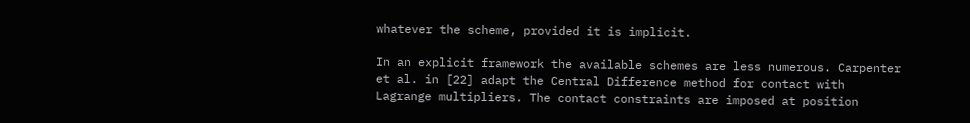whatever the scheme, provided it is implicit.

In an explicit framework the available schemes are less numerous. Carpenter et al. in [22] adapt the Central Difference method for contact with Lagrange multipliers. The contact constraints are imposed at position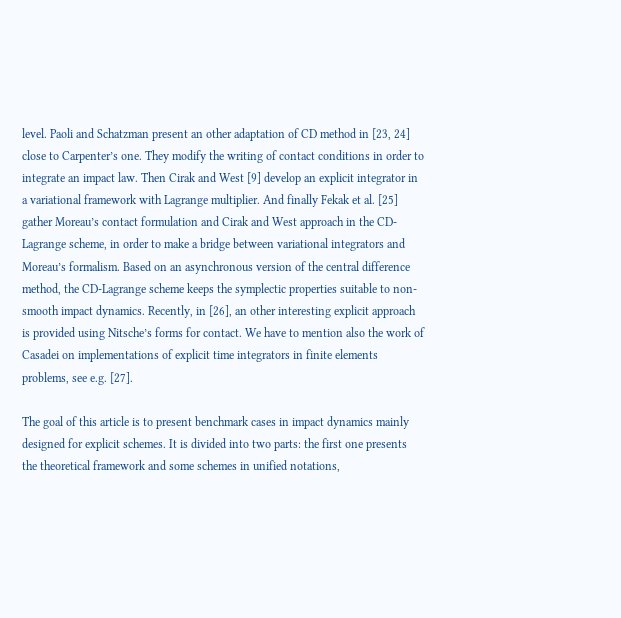level. Paoli and Schatzman present an other adaptation of CD method in [23, 24] close to Carpenter’s one. They modify the writing of contact conditions in order to integrate an impact law. Then Cirak and West [9] develop an explicit integrator in a variational framework with Lagrange multiplier. And finally Fekak et al. [25] gather Moreau’s contact formulation and Cirak and West approach in the CD-Lagrange scheme, in order to make a bridge between variational integrators and Moreau’s formalism. Based on an asynchronous version of the central difference method, the CD-Lagrange scheme keeps the symplectic properties suitable to non-smooth impact dynamics. Recently, in [26], an other interesting explicit approach is provided using Nitsche’s forms for contact. We have to mention also the work of Casadei on implementations of explicit time integrators in finite elements problems, see e.g. [27].

The goal of this article is to present benchmark cases in impact dynamics mainly designed for explicit schemes. It is divided into two parts: the first one presents the theoretical framework and some schemes in unified notations,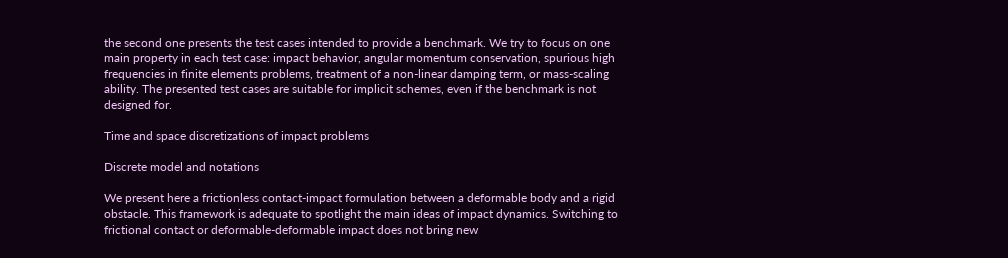the second one presents the test cases intended to provide a benchmark. We try to focus on one main property in each test case: impact behavior, angular momentum conservation, spurious high frequencies in finite elements problems, treatment of a non-linear damping term, or mass-scaling ability. The presented test cases are suitable for implicit schemes, even if the benchmark is not designed for.

Time and space discretizations of impact problems

Discrete model and notations

We present here a frictionless contact-impact formulation between a deformable body and a rigid obstacle. This framework is adequate to spotlight the main ideas of impact dynamics. Switching to frictional contact or deformable-deformable impact does not bring new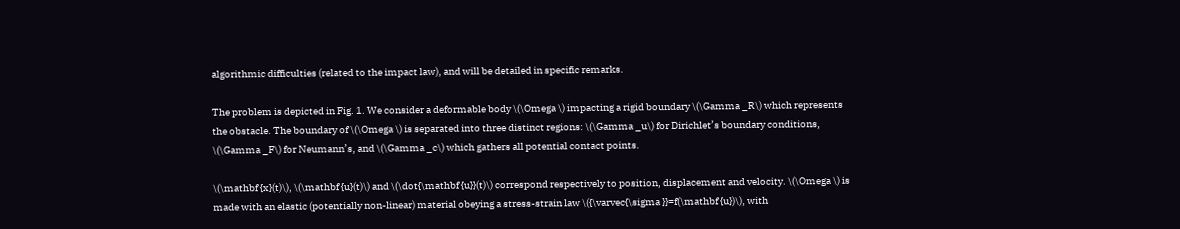algorithmic difficulties (related to the impact law), and will be detailed in specific remarks.

The problem is depicted in Fig. 1. We consider a deformable body \(\Omega \) impacting a rigid boundary \(\Gamma _R\) which represents the obstacle. The boundary of \(\Omega \) is separated into three distinct regions: \(\Gamma _u\) for Dirichlet’s boundary conditions, \(\Gamma _F\) for Neumann’s, and \(\Gamma _c\) which gathers all potential contact points.

\(\mathbf {x}(t)\), \(\mathbf {u}(t)\) and \(\dot{\mathbf {u}}(t)\) correspond respectively to position, displacement and velocity. \(\Omega \) is made with an elastic (potentially non-linear) material obeying a stress-strain law \({\varvec{\sigma }}=f(\mathbf {u})\), with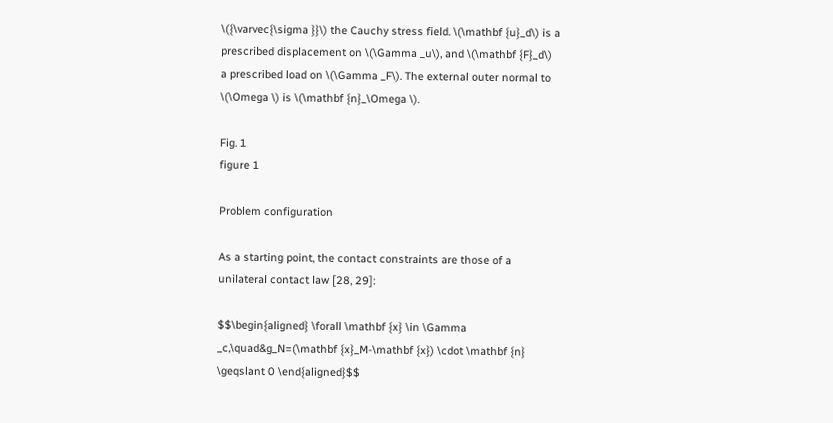\({\varvec{\sigma }}\) the Cauchy stress field. \(\mathbf {u}_d\) is a prescribed displacement on \(\Gamma _u\), and \(\mathbf {F}_d\) a prescribed load on \(\Gamma _F\). The external outer normal to \(\Omega \) is \(\mathbf {n}_\Omega \).

Fig. 1
figure 1

Problem configuration

As a starting point, the contact constraints are those of a unilateral contact law [28, 29]:

$$\begin{aligned} \forall \mathbf {x} \in \Gamma _c,\quad&g_N=(\mathbf {x}_M-\mathbf {x}) \cdot \mathbf {n} \geqslant 0 \end{aligned}$$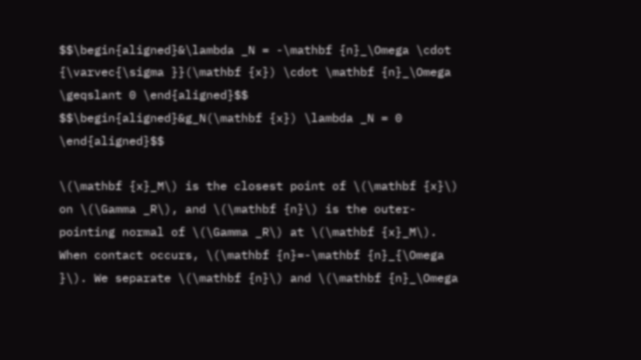$$\begin{aligned}&\lambda _N = -\mathbf {n}_\Omega \cdot {\varvec{\sigma }}(\mathbf {x}) \cdot \mathbf {n}_\Omega \geqslant 0 \end{aligned}$$
$$\begin{aligned}&g_N(\mathbf {x}) \lambda _N = 0 \end{aligned}$$

\(\mathbf {x}_M\) is the closest point of \(\mathbf {x}\) on \(\Gamma _R\), and \(\mathbf {n}\) is the outer-pointing normal of \(\Gamma _R\) at \(\mathbf {x}_M\). When contact occurs, \(\mathbf {n}=-\mathbf {n}_{\Omega }\). We separate \(\mathbf {n}\) and \(\mathbf {n}_\Omega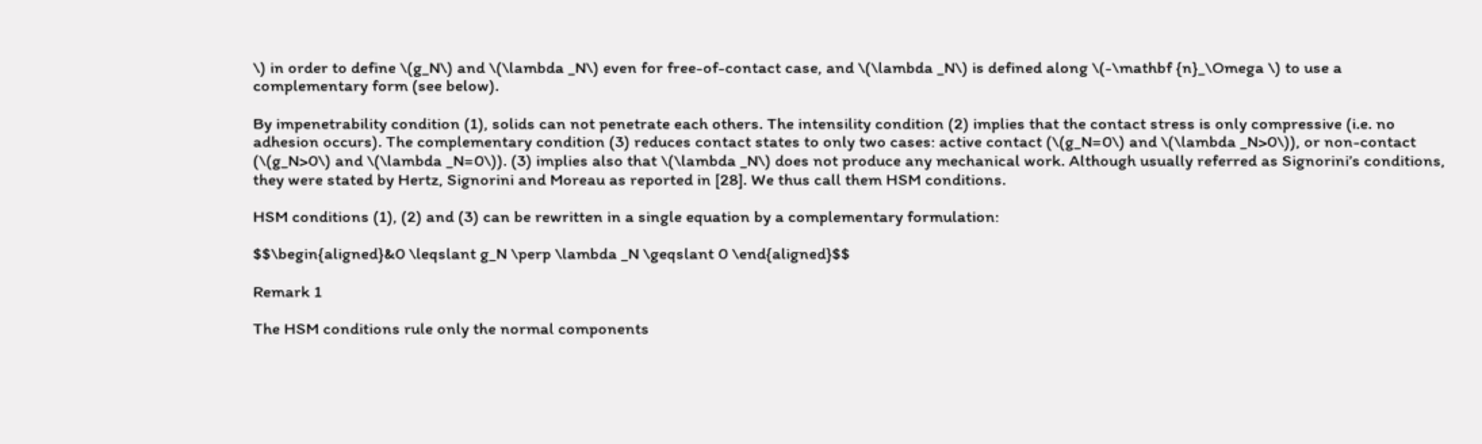\) in order to define \(g_N\) and \(\lambda _N\) even for free-of-contact case, and \(\lambda _N\) is defined along \(-\mathbf {n}_\Omega \) to use a complementary form (see below).

By impenetrability condition (1), solids can not penetrate each others. The intensility condition (2) implies that the contact stress is only compressive (i.e. no adhesion occurs). The complementary condition (3) reduces contact states to only two cases: active contact (\(g_N=0\) and \(\lambda _N>0\)), or non-contact (\(g_N>0\) and \(\lambda _N=0\)). (3) implies also that \(\lambda _N\) does not produce any mechanical work. Although usually referred as Signorini’s conditions, they were stated by Hertz, Signorini and Moreau as reported in [28]. We thus call them HSM conditions.

HSM conditions (1), (2) and (3) can be rewritten in a single equation by a complementary formulation:

$$\begin{aligned}&0 \leqslant g_N \perp \lambda _N \geqslant 0 \end{aligned}$$

Remark 1

The HSM conditions rule only the normal components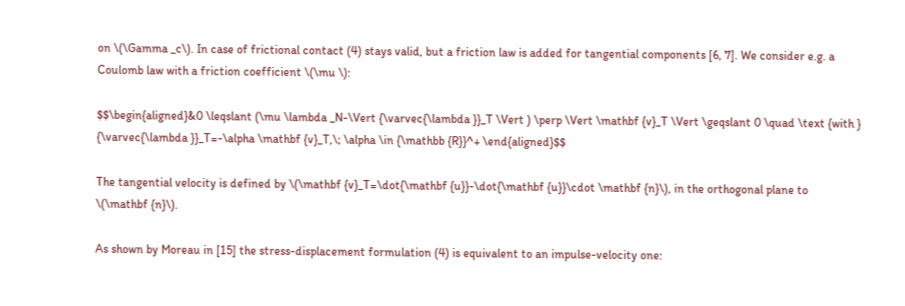on \(\Gamma _c\). In case of frictional contact (4) stays valid, but a friction law is added for tangential components [6, 7]. We consider e.g. a Coulomb law with a friction coefficient \(\mu \):

$$\begin{aligned}&0 \leqslant (\mu \lambda _N-\Vert {\varvec{\lambda }}_T \Vert ) \perp \Vert \mathbf {v}_T \Vert \geqslant 0 \quad \text {with } {\varvec{\lambda }}_T=-\alpha \mathbf {v}_T,\; \alpha \in {\mathbb {R}}^+ \end{aligned}$$

The tangential velocity is defined by \(\mathbf {v}_T=\dot{\mathbf {u}}-\dot{\mathbf {u}}\cdot \mathbf {n}\), in the orthogonal plane to \(\mathbf {n}\).

As shown by Moreau in [15] the stress-displacement formulation (4) is equivalent to an impulse-velocity one: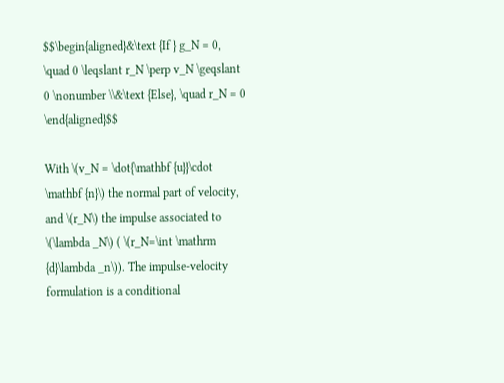$$\begin{aligned}&\text {If } g_N = 0, \quad 0 \leqslant r_N \perp v_N \geqslant 0 \nonumber \\&\text {Else}, \quad r_N = 0 \end{aligned}$$

With \(v_N = \dot{\mathbf {u}}\cdot \mathbf {n}\) the normal part of velocity, and \(r_N\) the impulse associated to \(\lambda _N\) ( \(r_N=\int \mathrm {d}\lambda _n\)). The impulse-velocity formulation is a conditional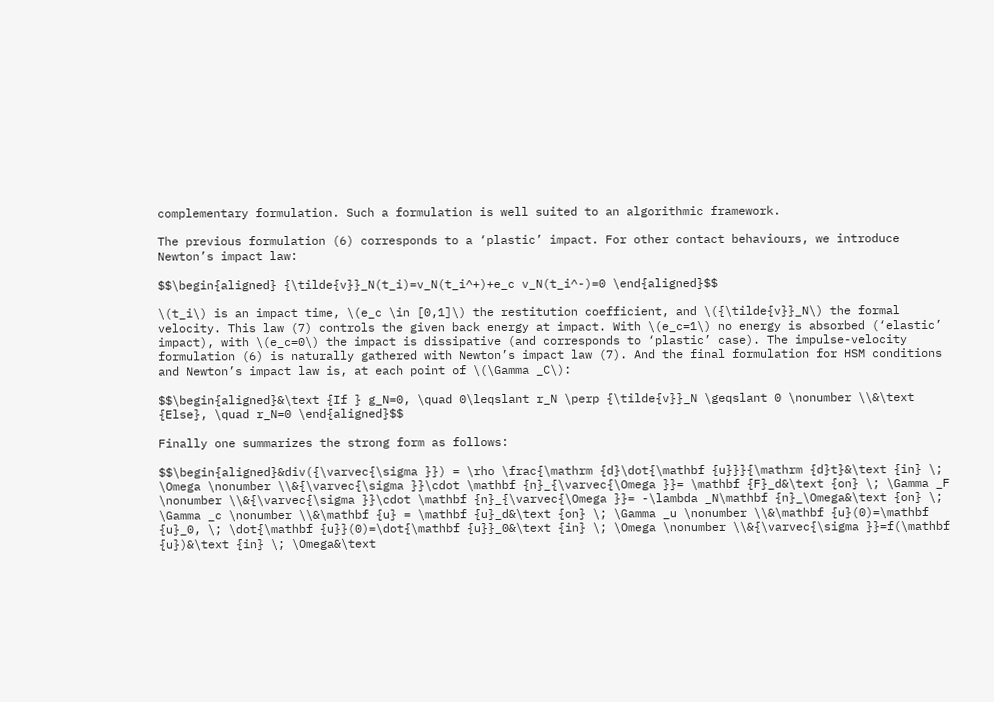complementary formulation. Such a formulation is well suited to an algorithmic framework.

The previous formulation (6) corresponds to a ‘plastic’ impact. For other contact behaviours, we introduce Newton’s impact law:

$$\begin{aligned} {\tilde{v}}_N(t_i)=v_N(t_i^+)+e_c v_N(t_i^-)=0 \end{aligned}$$

\(t_i\) is an impact time, \(e_c \in [0,1]\) the restitution coefficient, and \({\tilde{v}}_N\) the formal velocity. This law (7) controls the given back energy at impact. With \(e_c=1\) no energy is absorbed (‘elastic’ impact), with \(e_c=0\) the impact is dissipative (and corresponds to ‘plastic’ case). The impulse-velocity formulation (6) is naturally gathered with Newton’s impact law (7). And the final formulation for HSM conditions and Newton’s impact law is, at each point of \(\Gamma _C\):

$$\begin{aligned}&\text {If } g_N=0, \quad 0\leqslant r_N \perp {\tilde{v}}_N \geqslant 0 \nonumber \\&\text {Else}, \quad r_N=0 \end{aligned}$$

Finally one summarizes the strong form as follows:

$$\begin{aligned}&div({\varvec{\sigma }}) = \rho \frac{\mathrm {d}\dot{\mathbf {u}}}{\mathrm {d}t}&\text {in} \; \Omega \nonumber \\&{\varvec{\sigma }}\cdot \mathbf {n}_{\varvec{\Omega }}= \mathbf {F}_d&\text {on} \; \Gamma _F \nonumber \\&{\varvec{\sigma }}\cdot \mathbf {n}_{\varvec{\Omega }}= -\lambda _N\mathbf {n}_\Omega&\text {on} \; \Gamma _c \nonumber \\&\mathbf {u} = \mathbf {u}_d&\text {on} \; \Gamma _u \nonumber \\&\mathbf {u}(0)=\mathbf {u}_0, \; \dot{\mathbf {u}}(0)=\dot{\mathbf {u}}_0&\text {in} \; \Omega \nonumber \\&{\varvec{\sigma }}=f(\mathbf {u})&\text {in} \; \Omega&\text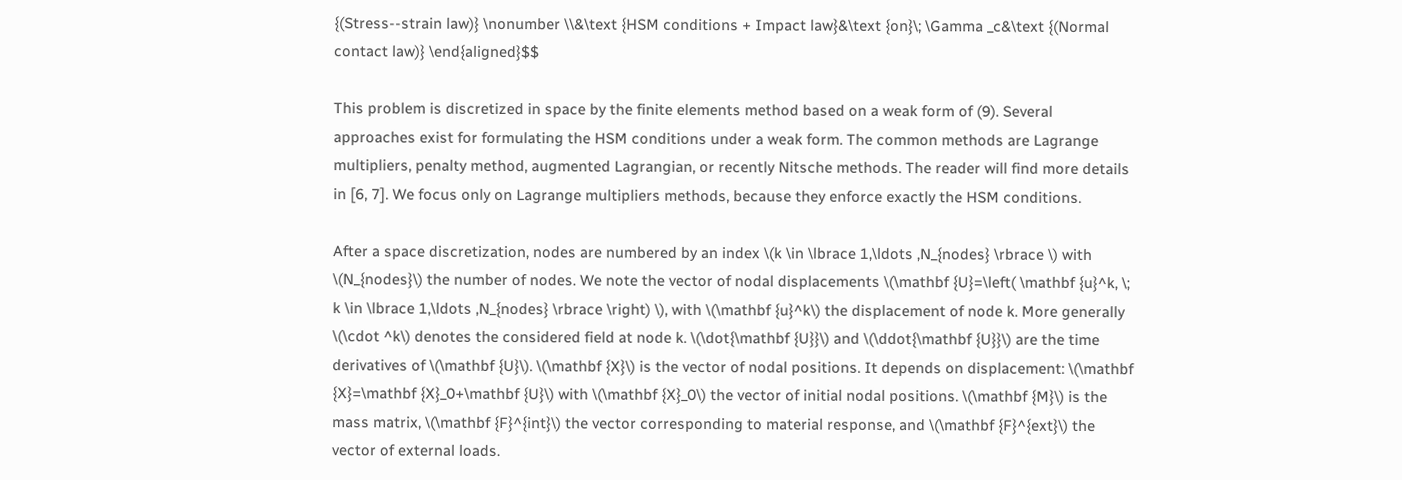{(Stress--strain law)} \nonumber \\&\text {HSM conditions + Impact law}&\text {on}\; \Gamma _c&\text {(Normal contact law)} \end{aligned}$$

This problem is discretized in space by the finite elements method based on a weak form of (9). Several approaches exist for formulating the HSM conditions under a weak form. The common methods are Lagrange multipliers, penalty method, augmented Lagrangian, or recently Nitsche methods. The reader will find more details in [6, 7]. We focus only on Lagrange multipliers methods, because they enforce exactly the HSM conditions.

After a space discretization, nodes are numbered by an index \(k \in \lbrace 1,\ldots ,N_{nodes} \rbrace \) with \(N_{nodes}\) the number of nodes. We note the vector of nodal displacements \(\mathbf {U}=\left( \mathbf {u}^k, \; k \in \lbrace 1,\ldots ,N_{nodes} \rbrace \right) \), with \(\mathbf {u}^k\) the displacement of node k. More generally \(\cdot ^k\) denotes the considered field at node k. \(\dot{\mathbf {U}}\) and \(\ddot{\mathbf {U}}\) are the time derivatives of \(\mathbf {U}\). \(\mathbf {X}\) is the vector of nodal positions. It depends on displacement: \(\mathbf {X}=\mathbf {X}_0+\mathbf {U}\) with \(\mathbf {X}_0\) the vector of initial nodal positions. \(\mathbf {M}\) is the mass matrix, \(\mathbf {F}^{int}\) the vector corresponding to material response, and \(\mathbf {F}^{ext}\) the vector of external loads.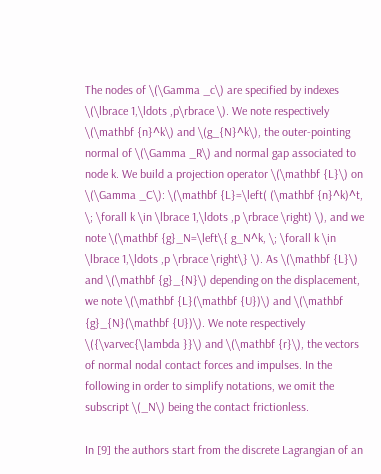The nodes of \(\Gamma _c\) are specified by indexes \(\lbrace 1,\ldots ,p\rbrace \). We note respectively \(\mathbf {n}^k\) and \(g_{N}^k\), the outer-pointing normal of \(\Gamma _R\) and normal gap associated to node k. We build a projection operator \(\mathbf {L}\) on \(\Gamma _C\): \(\mathbf {L}=\left( (\mathbf {n}^k)^t, \; \forall k \in \lbrace 1,\ldots ,p \rbrace \right) \), and we note \(\mathbf {g}_N=\left\{ g_N^k, \; \forall k \in \lbrace 1,\ldots ,p \rbrace \right\} \). As \(\mathbf {L}\) and \(\mathbf {g}_{N}\) depending on the displacement, we note \(\mathbf {L}(\mathbf {U})\) and \(\mathbf {g}_{N}(\mathbf {U})\). We note respectively \({\varvec{\lambda }}\) and \(\mathbf {r}\), the vectors of normal nodal contact forces and impulses. In the following in order to simplify notations, we omit the subscript \(_N\) being the contact frictionless.

In [9] the authors start from the discrete Lagrangian of an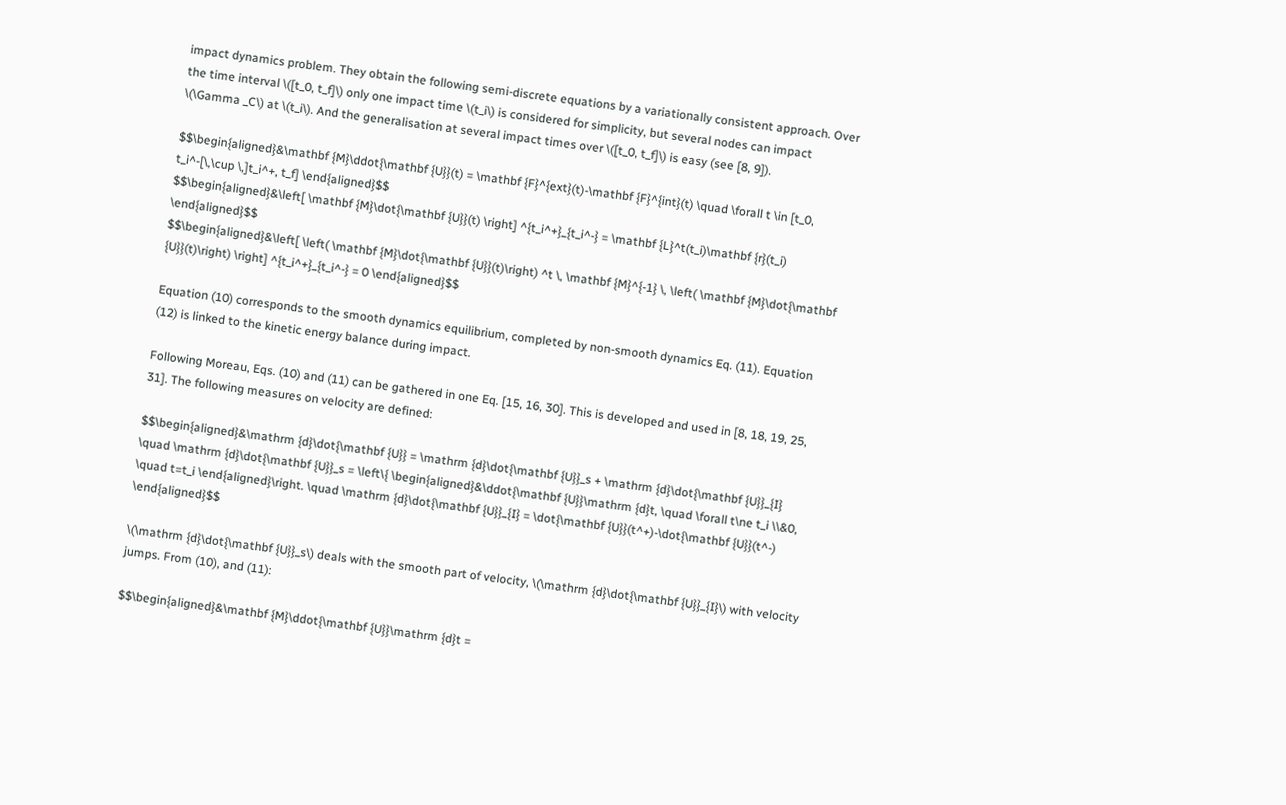impact dynamics problem. They obtain the following semi-discrete equations by a variationally consistent approach. Over the time interval \([t_0, t_f]\) only one impact time \(t_i\) is considered for simplicity, but several nodes can impact \(\Gamma _C\) at \(t_i\). And the generalisation at several impact times over \([t_0, t_f]\) is easy (see [8, 9]).

$$\begin{aligned}&\mathbf {M}\ddot{\mathbf {U}}(t) = \mathbf {F}^{ext}(t)-\mathbf {F}^{int}(t) \quad \forall t \in [t_0, t_i^-[\,\cup \,]t_i^+, t_f] \end{aligned}$$
$$\begin{aligned}&\left[ \mathbf {M}\dot{\mathbf {U}}(t) \right] ^{t_i^+}_{t_i^-} = \mathbf {L}^t(t_i)\mathbf {r}(t_i) \end{aligned}$$
$$\begin{aligned}&\left[ \left( \mathbf {M}\dot{\mathbf {U}}(t)\right) ^t \, \mathbf {M}^{-1} \, \left( \mathbf {M}\dot{\mathbf {U}}(t)\right) \right] ^{t_i^+}_{t_i^-} = 0 \end{aligned}$$

Equation (10) corresponds to the smooth dynamics equilibrium, completed by non-smooth dynamics Eq. (11). Equation (12) is linked to the kinetic energy balance during impact.

Following Moreau, Eqs. (10) and (11) can be gathered in one Eq. [15, 16, 30]. This is developed and used in [8, 18, 19, 25, 31]. The following measures on velocity are defined:

$$\begin{aligned}&\mathrm {d}\dot{\mathbf {U}} = \mathrm {d}\dot{\mathbf {U}}_s + \mathrm {d}\dot{\mathbf {U}}_{I} \quad \mathrm {d}\dot{\mathbf {U}}_s = \left\{ \begin{aligned}&\ddot{\mathbf {U}}\mathrm {d}t, \quad \forall t\ne t_i \\&0, \quad t=t_i \end{aligned}\right. \quad \mathrm {d}\dot{\mathbf {U}}_{I} = \dot{\mathbf {U}}(t^+)-\dot{\mathbf {U}}(t^-) \end{aligned}$$

\(\mathrm {d}\dot{\mathbf {U}}_s\) deals with the smooth part of velocity, \(\mathrm {d}\dot{\mathbf {U}}_{I}\) with velocity jumps. From (10), and (11):

$$\begin{aligned}&\mathbf {M}\ddot{\mathbf {U}}\mathrm {d}t =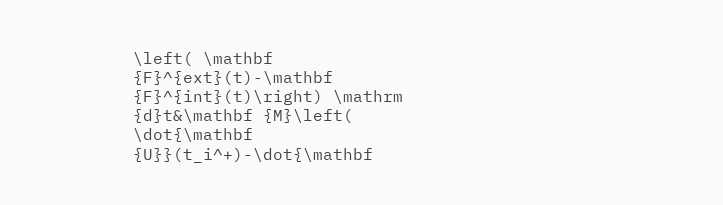\left( \mathbf {F}^{ext}(t)-\mathbf {F}^{int}(t)\right) \mathrm {d}t&\mathbf {M}\left( \dot{\mathbf {U}}(t_i^+)-\dot{\mathbf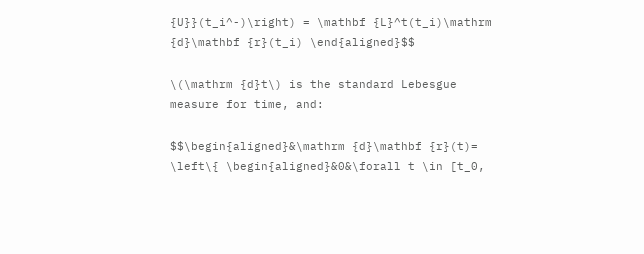{U}}(t_i^-)\right) = \mathbf {L}^t(t_i)\mathrm {d}\mathbf {r}(t_i) \end{aligned}$$

\(\mathrm {d}t\) is the standard Lebesgue measure for time, and:

$$\begin{aligned}&\mathrm {d}\mathbf {r}(t)= \left\{ \begin{aligned}&0&\forall t \in [t_0,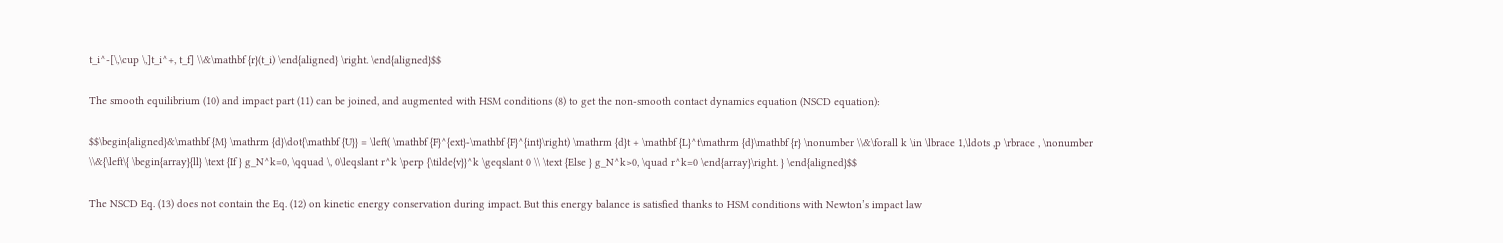t_i^-[\,\cup \,]t_i^+, t_f] \\&\mathbf {r}(t_i) \end{aligned} \right. \end{aligned}$$

The smooth equilibrium (10) and impact part (11) can be joined, and augmented with HSM conditions (8) to get the non-smooth contact dynamics equation (NSCD equation):

$$\begin{aligned}&\mathbf {M} \mathrm {d}\dot{\mathbf {U}} = \left( \mathbf {F}^{ext}-\mathbf {F}^{int}\right) \mathrm {d}t + \mathbf {L}^t\mathrm {d}\mathbf {r} \nonumber \\&\forall k \in \lbrace 1,\ldots ,p \rbrace , \nonumber \\&{\left\{ \begin{array}{ll} \text {If } g_N^k=0, \qquad \, 0\leqslant r^k \perp {\tilde{v}}^k \geqslant 0 \\ \text {Else } g_N^k>0, \quad r^k=0 \end{array}\right. } \end{aligned}$$

The NSCD Eq. (13) does not contain the Eq. (12) on kinetic energy conservation during impact. But this energy balance is satisfied thanks to HSM conditions with Newton’s impact law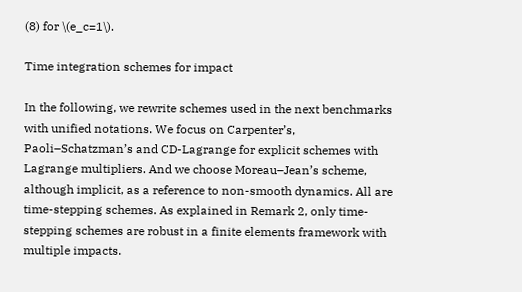(8) for \(e_c=1\).

Time integration schemes for impact

In the following, we rewrite schemes used in the next benchmarks with unified notations. We focus on Carpenter’s, Paoli–Schatzman’s and CD-Lagrange for explicit schemes with Lagrange multipliers. And we choose Moreau–Jean’s scheme, although implicit, as a reference to non-smooth dynamics. All are time-stepping schemes. As explained in Remark 2, only time-stepping schemes are robust in a finite elements framework with multiple impacts.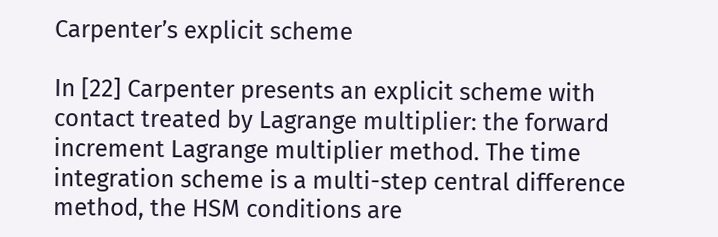Carpenter’s explicit scheme

In [22] Carpenter presents an explicit scheme with contact treated by Lagrange multiplier: the forward increment Lagrange multiplier method. The time integration scheme is a multi-step central difference method, the HSM conditions are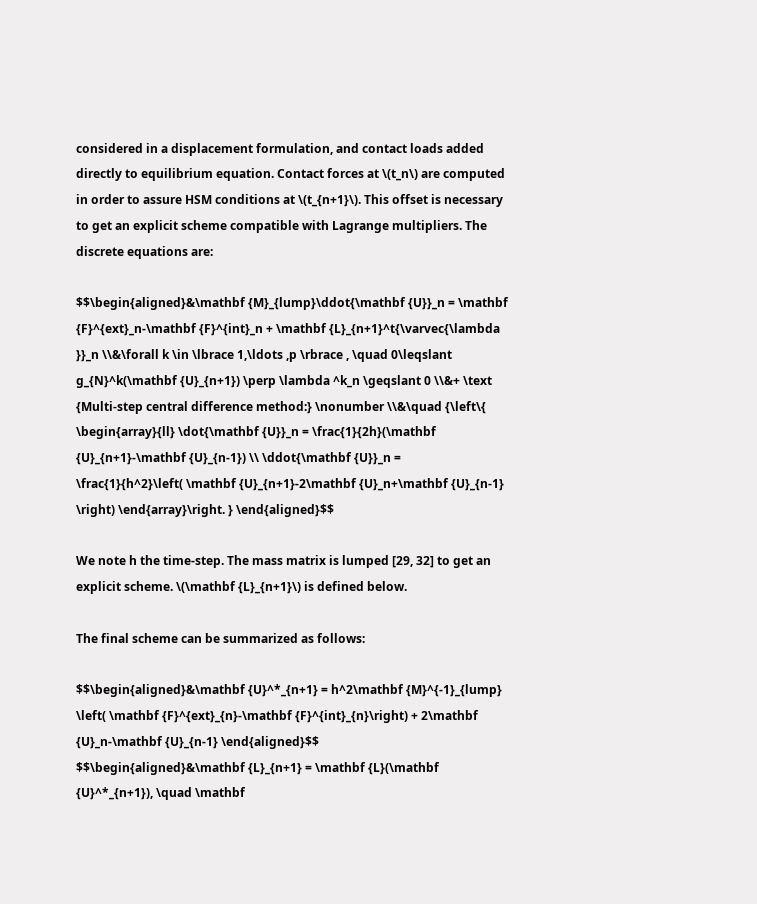considered in a displacement formulation, and contact loads added directly to equilibrium equation. Contact forces at \(t_n\) are computed in order to assure HSM conditions at \(t_{n+1}\). This offset is necessary to get an explicit scheme compatible with Lagrange multipliers. The discrete equations are:

$$\begin{aligned}&\mathbf {M}_{lump}\ddot{\mathbf {U}}_n = \mathbf {F}^{ext}_n-\mathbf {F}^{int}_n + \mathbf {L}_{n+1}^t{\varvec{\lambda }}_n \\&\forall k \in \lbrace 1,\ldots ,p \rbrace , \quad 0\leqslant g_{N}^k(\mathbf {U}_{n+1}) \perp \lambda ^k_n \geqslant 0 \\&+ \text {Multi-step central difference method:} \nonumber \\&\quad {\left\{ \begin{array}{ll} \dot{\mathbf {U}}_n = \frac{1}{2h}(\mathbf {U}_{n+1}-\mathbf {U}_{n-1}) \\ \ddot{\mathbf {U}}_n = \frac{1}{h^2}\left( \mathbf {U}_{n+1}-2\mathbf {U}_n+\mathbf {U}_{n-1} \right) \end{array}\right. } \end{aligned}$$

We note h the time-step. The mass matrix is lumped [29, 32] to get an explicit scheme. \(\mathbf {L}_{n+1}\) is defined below.

The final scheme can be summarized as follows:

$$\begin{aligned}&\mathbf {U}^*_{n+1} = h^2\mathbf {M}^{-1}_{lump} \left( \mathbf {F}^{ext}_{n}-\mathbf {F}^{int}_{n}\right) + 2\mathbf {U}_n-\mathbf {U}_{n-1} \end{aligned}$$
$$\begin{aligned}&\mathbf {L}_{n+1} = \mathbf {L}(\mathbf {U}^*_{n+1}), \quad \mathbf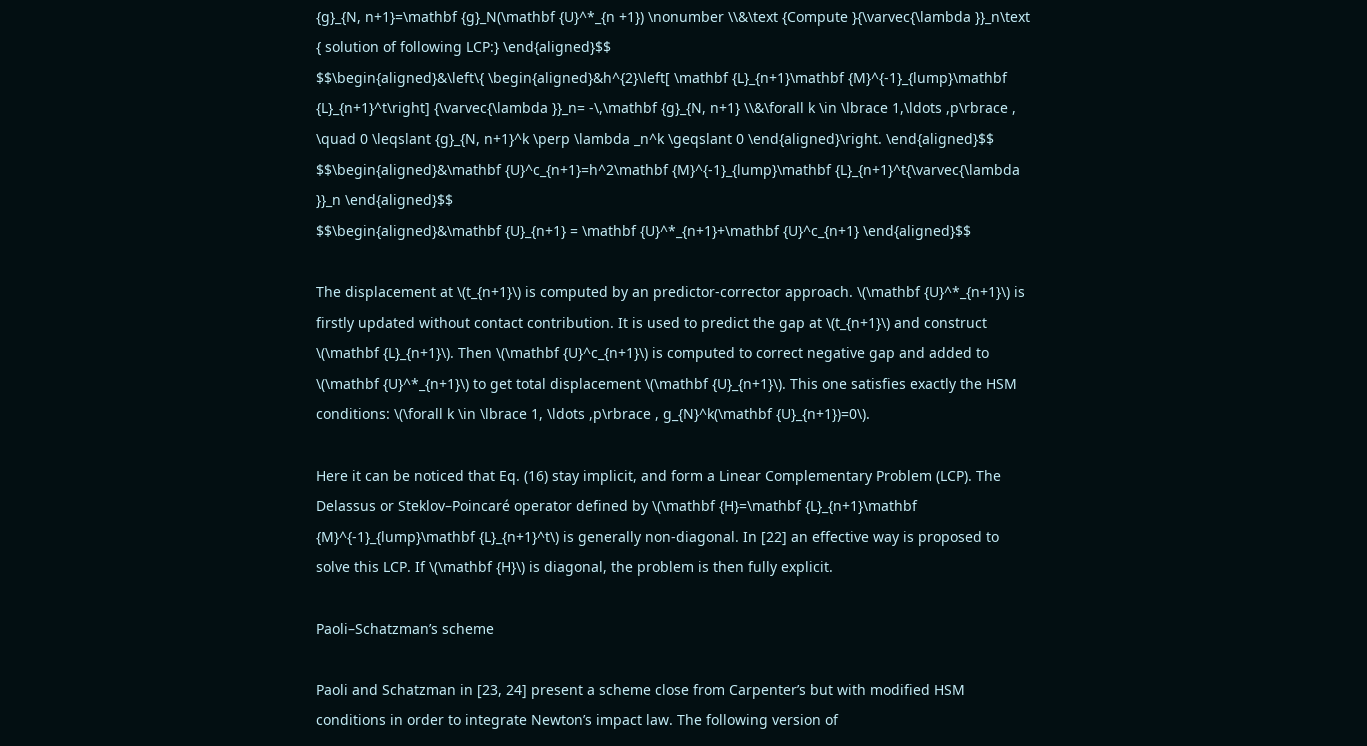{g}_{N, n+1}=\mathbf {g}_N(\mathbf {U}^*_{n +1}) \nonumber \\&\text {Compute }{\varvec{\lambda }}_n\text { solution of following LCP:} \end{aligned}$$
$$\begin{aligned}&\left\{ \begin{aligned}&h^{2}\left[ \mathbf {L}_{n+1}\mathbf {M}^{-1}_{lump}\mathbf {L}_{n+1}^t\right] {\varvec{\lambda }}_n= -\,\mathbf {g}_{N, n+1} \\&\forall k \in \lbrace 1,\ldots ,p\rbrace , \quad 0 \leqslant {g}_{N, n+1}^k \perp \lambda _n^k \geqslant 0 \end{aligned}\right. \end{aligned}$$
$$\begin{aligned}&\mathbf {U}^c_{n+1}=h^2\mathbf {M}^{-1}_{lump}\mathbf {L}_{n+1}^t{\varvec{\lambda }}_n \end{aligned}$$
$$\begin{aligned}&\mathbf {U}_{n+1} = \mathbf {U}^*_{n+1}+\mathbf {U}^c_{n+1} \end{aligned}$$

The displacement at \(t_{n+1}\) is computed by an predictor-corrector approach. \(\mathbf {U}^*_{n+1}\) is firstly updated without contact contribution. It is used to predict the gap at \(t_{n+1}\) and construct \(\mathbf {L}_{n+1}\). Then \(\mathbf {U}^c_{n+1}\) is computed to correct negative gap and added to \(\mathbf {U}^*_{n+1}\) to get total displacement \(\mathbf {U}_{n+1}\). This one satisfies exactly the HSM conditions: \(\forall k \in \lbrace 1, \ldots ,p\rbrace , g_{N}^k(\mathbf {U}_{n+1})=0\).

Here it can be noticed that Eq. (16) stay implicit, and form a Linear Complementary Problem (LCP). The Delassus or Steklov–Poincaré operator defined by \(\mathbf {H}=\mathbf {L}_{n+1}\mathbf {M}^{-1}_{lump}\mathbf {L}_{n+1}^t\) is generally non-diagonal. In [22] an effective way is proposed to solve this LCP. If \(\mathbf {H}\) is diagonal, the problem is then fully explicit.

Paoli–Schatzman’s scheme

Paoli and Schatzman in [23, 24] present a scheme close from Carpenter’s but with modified HSM conditions in order to integrate Newton’s impact law. The following version of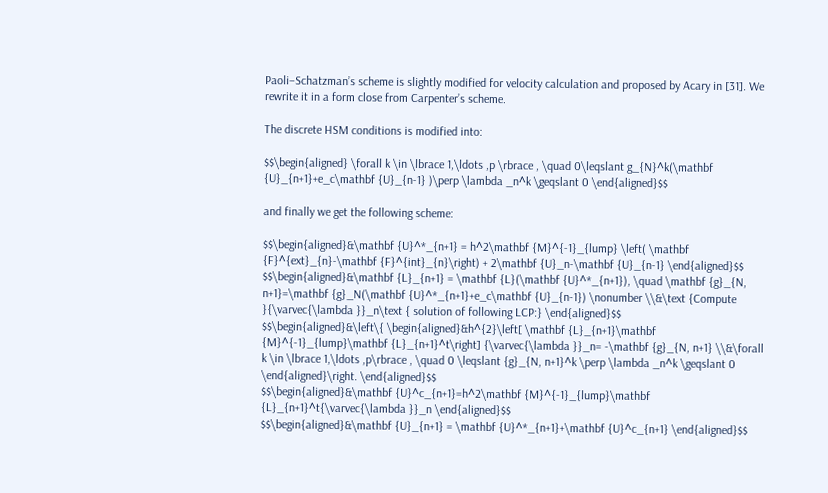Paoli–Schatzman’s scheme is slightly modified for velocity calculation and proposed by Acary in [31]. We rewrite it in a form close from Carpenter’s scheme.

The discrete HSM conditions is modified into:

$$\begin{aligned} \forall k \in \lbrace 1,\ldots ,p \rbrace , \quad 0\leqslant g_{N}^k(\mathbf {U}_{n+1}+e_c\mathbf {U}_{n-1} )\perp \lambda _n^k \geqslant 0 \end{aligned}$$

and finally we get the following scheme:

$$\begin{aligned}&\mathbf {U}^*_{n+1} = h^2\mathbf {M}^{-1}_{lump} \left( \mathbf {F}^{ext}_{n}-\mathbf {F}^{int}_{n}\right) + 2\mathbf {U}_n-\mathbf {U}_{n-1} \end{aligned}$$
$$\begin{aligned}&\mathbf {L}_{n+1} = \mathbf {L}(\mathbf {U}^*_{n+1}), \quad \mathbf {g}_{N, n+1}=\mathbf {g}_N(\mathbf {U}^*_{n+1}+e_c\mathbf {U}_{n-1}) \nonumber \\&\text {Compute }{\varvec{\lambda }}_n\text { solution of following LCP:} \end{aligned}$$
$$\begin{aligned}&\left\{ \begin{aligned}&h^{2}\left[ \mathbf {L}_{n+1}\mathbf {M}^{-1}_{lump}\mathbf {L}_{n+1}^t\right] {\varvec{\lambda }}_n= -\mathbf {g}_{N, n+1} \\&\forall k \in \lbrace 1,\ldots ,p\rbrace , \quad 0 \leqslant {g}_{N, n+1}^k \perp \lambda _n^k \geqslant 0 \end{aligned}\right. \end{aligned}$$
$$\begin{aligned}&\mathbf {U}^c_{n+1}=h^2\mathbf {M}^{-1}_{lump}\mathbf {L}_{n+1}^t{\varvec{\lambda }}_n \end{aligned}$$
$$\begin{aligned}&\mathbf {U}_{n+1} = \mathbf {U}^*_{n+1}+\mathbf {U}^c_{n+1} \end{aligned}$$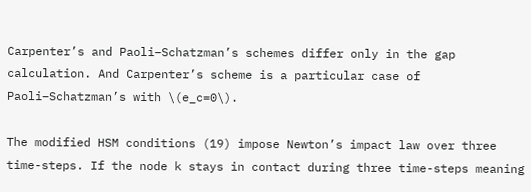Carpenter’s and Paoli–Schatzman’s schemes differ only in the gap calculation. And Carpenter’s scheme is a particular case of Paoli–Schatzman’s with \(e_c=0\).

The modified HSM conditions (19) impose Newton’s impact law over three time-steps. If the node k stays in contact during three time-steps meaning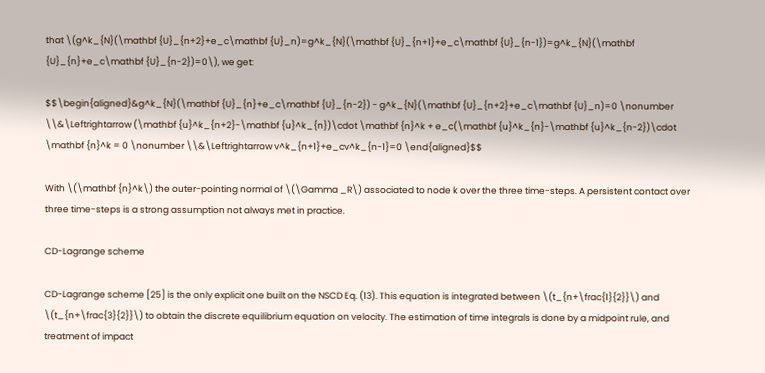that \(g^k_{N}(\mathbf {U}_{n+2}+e_c\mathbf {U}_n)=g^k_{N}(\mathbf {U}_{n+1}+e_c\mathbf {U}_{n-1})=g^k_{N}(\mathbf {U}_{n}+e_c\mathbf {U}_{n-2})=0\), we get:

$$\begin{aligned}&g^k_{N}(\mathbf {U}_{n}+e_c\mathbf {U}_{n-2}) - g^k_{N}(\mathbf {U}_{n+2}+e_c\mathbf {U}_n)=0 \nonumber \\&\Leftrightarrow (\mathbf {u}^k_{n+2}-\mathbf {u}^k_{n})\cdot \mathbf {n}^k + e_c(\mathbf {u}^k_{n}-\mathbf {u}^k_{n-2})\cdot \mathbf {n}^k = 0 \nonumber \\&\Leftrightarrow v^k_{n+1}+e_cv^k_{n-1}=0 \end{aligned}$$

With \(\mathbf {n}^k\) the outer-pointing normal of \(\Gamma _R\) associated to node k over the three time-steps. A persistent contact over three time-steps is a strong assumption not always met in practice.

CD-Lagrange scheme

CD-Lagrange scheme [25] is the only explicit one built on the NSCD Eq. (13). This equation is integrated between \(t_{n+\frac{1}{2}}\) and \(t_{n+\frac{3}{2}}\) to obtain the discrete equilibrium equation on velocity. The estimation of time integrals is done by a midpoint rule, and treatment of impact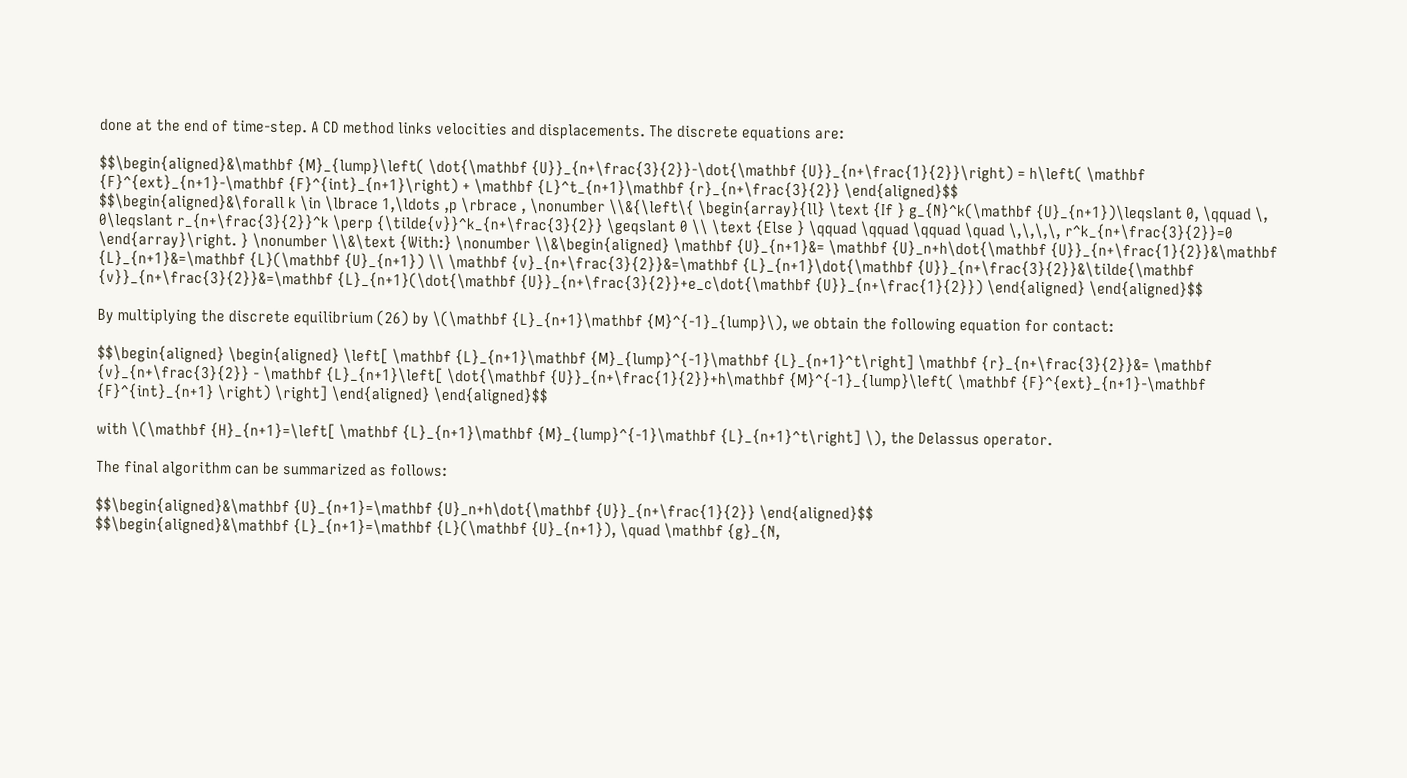done at the end of time-step. A CD method links velocities and displacements. The discrete equations are:

$$\begin{aligned}&\mathbf {M}_{lump}\left( \dot{\mathbf {U}}_{n+\frac{3}{2}}-\dot{\mathbf {U}}_{n+\frac{1}{2}}\right) = h\left( \mathbf {F}^{ext}_{n+1}-\mathbf {F}^{int}_{n+1}\right) + \mathbf {L}^t_{n+1}\mathbf {r}_{n+\frac{3}{2}} \end{aligned}$$
$$\begin{aligned}&\forall k \in \lbrace 1,\ldots ,p \rbrace , \nonumber \\&{\left\{ \begin{array}{ll} \text {If } g_{N}^k(\mathbf {U}_{n+1})\leqslant 0, \qquad \, 0\leqslant r_{n+\frac{3}{2}}^k \perp {\tilde{v}}^k_{n+\frac{3}{2}} \geqslant 0 \\ \text {Else } \qquad \qquad \qquad \quad \,\,\,\, r^k_{n+\frac{3}{2}}=0 \end{array}\right. } \nonumber \\&\text {With:} \nonumber \\&\begin{aligned} \mathbf {U}_{n+1}&= \mathbf {U}_n+h\dot{\mathbf {U}}_{n+\frac{1}{2}}&\mathbf {L}_{n+1}&=\mathbf {L}(\mathbf {U}_{n+1}) \\ \mathbf {v}_{n+\frac{3}{2}}&=\mathbf {L}_{n+1}\dot{\mathbf {U}}_{n+\frac{3}{2}}&\tilde{\mathbf {v}}_{n+\frac{3}{2}}&=\mathbf {L}_{n+1}(\dot{\mathbf {U}}_{n+\frac{3}{2}}+e_c\dot{\mathbf {U}}_{n+\frac{1}{2}}) \end{aligned} \end{aligned}$$

By multiplying the discrete equilibrium (26) by \(\mathbf {L}_{n+1}\mathbf {M}^{-1}_{lump}\), we obtain the following equation for contact:

$$\begin{aligned} \begin{aligned} \left[ \mathbf {L}_{n+1}\mathbf {M}_{lump}^{-1}\mathbf {L}_{n+1}^t\right] \mathbf {r}_{n+\frac{3}{2}}&= \mathbf {v}_{n+\frac{3}{2}} - \mathbf {L}_{n+1}\left[ \dot{\mathbf {U}}_{n+\frac{1}{2}}+h\mathbf {M}^{-1}_{lump}\left( \mathbf {F}^{ext}_{n+1}-\mathbf {F}^{int}_{n+1} \right) \right] \end{aligned} \end{aligned}$$

with \(\mathbf {H}_{n+1}=\left[ \mathbf {L}_{n+1}\mathbf {M}_{lump}^{-1}\mathbf {L}_{n+1}^t\right] \), the Delassus operator.

The final algorithm can be summarized as follows:

$$\begin{aligned}&\mathbf {U}_{n+1}=\mathbf {U}_n+h\dot{\mathbf {U}}_{n+\frac{1}{2}} \end{aligned}$$
$$\begin{aligned}&\mathbf {L}_{n+1}=\mathbf {L}(\mathbf {U}_{n+1}), \quad \mathbf {g}_{N,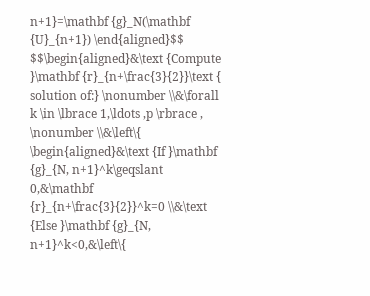n+1}=\mathbf {g}_N(\mathbf {U}_{n+1}) \end{aligned}$$
$$\begin{aligned}&\text {Compute }\mathbf {r}_{n+\frac{3}{2}}\text { solution of:} \nonumber \\&\forall k \in \lbrace 1,\ldots ,p \rbrace , \nonumber \\&\left\{ \begin{aligned}&\text {If }\mathbf {g}_{N, n+1}^k\geqslant 0,&\mathbf {r}_{n+\frac{3}{2}}^k=0 \\&\text {Else }\mathbf {g}_{N, n+1}^k<0,&\left\{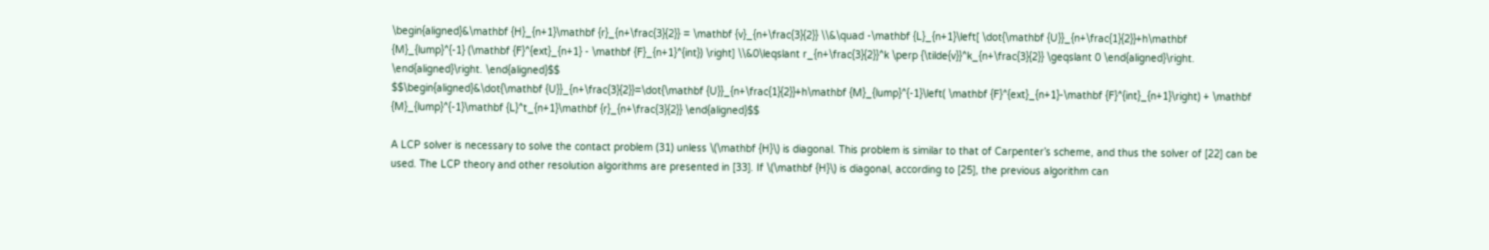\begin{aligned}&\mathbf {H}_{n+1}\mathbf {r}_{n+\frac{3}{2}} = \mathbf {v}_{n+\frac{3}{2}} \\&\quad -\mathbf {L}_{n+1}\left[ \dot{\mathbf {U}}_{n+\frac{1}{2}}+h\mathbf {M}_{lump}^{-1} (\mathbf {F}^{ext}_{n+1} - \mathbf {F}_{n+1}^{int}) \right] \\&0\leqslant r_{n+\frac{3}{2}}^k \perp {\tilde{v}}^k_{n+\frac{3}{2}} \geqslant 0 \end{aligned}\right. \end{aligned}\right. \end{aligned}$$
$$\begin{aligned}&\dot{\mathbf {U}}_{n+\frac{3}{2}}=\dot{\mathbf {U}}_{n+\frac{1}{2}}+h\mathbf {M}_{lump}^{-1}\left( \mathbf {F}^{ext}_{n+1}-\mathbf {F}^{int}_{n+1}\right) + \mathbf {M}_{lump}^{-1}\mathbf {L}^t_{n+1}\mathbf {r}_{n+\frac{3}{2}} \end{aligned}$$

A LCP solver is necessary to solve the contact problem (31) unless \(\mathbf {H}\) is diagonal. This problem is similar to that of Carpenter’s scheme, and thus the solver of [22] can be used. The LCP theory and other resolution algorithms are presented in [33]. If \(\mathbf {H}\) is diagonal, according to [25], the previous algorithm can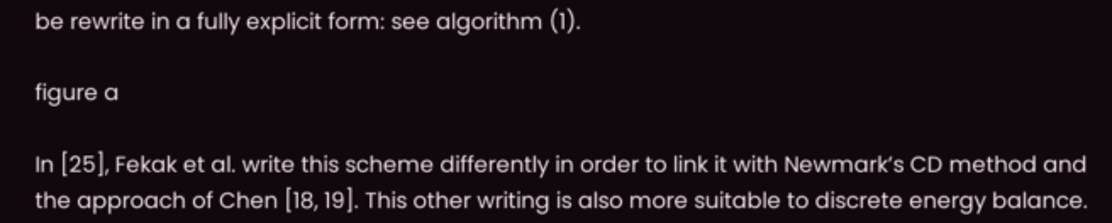be rewrite in a fully explicit form: see algorithm (1).

figure a

In [25], Fekak et al. write this scheme differently in order to link it with Newmark’s CD method and the approach of Chen [18, 19]. This other writing is also more suitable to discrete energy balance.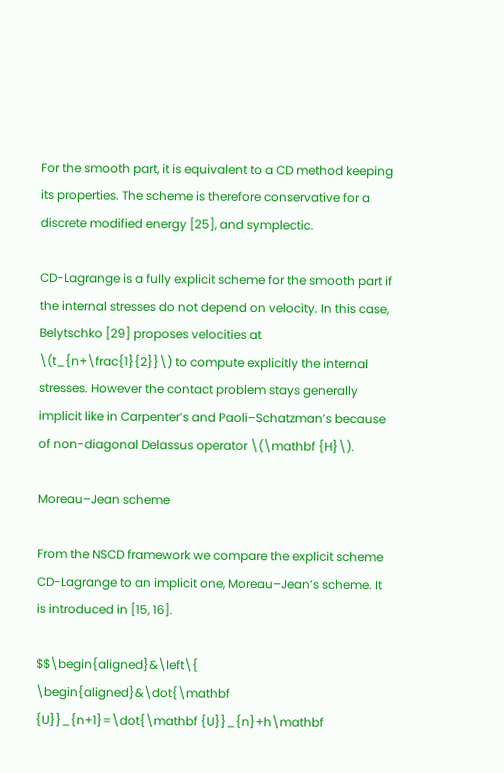For the smooth part, it is equivalent to a CD method keeping its properties. The scheme is therefore conservative for a discrete modified energy [25], and symplectic.

CD-Lagrange is a fully explicit scheme for the smooth part if the internal stresses do not depend on velocity. In this case, Belytschko [29] proposes velocities at \(t_{n+\frac{1}{2}}\) to compute explicitly the internal stresses. However the contact problem stays generally implicit like in Carpenter’s and Paoli–Schatzman’s because of non-diagonal Delassus operator \(\mathbf {H}\).

Moreau–Jean scheme

From the NSCD framework we compare the explicit scheme CD-Lagrange to an implicit one, Moreau–Jean’s scheme. It is introduced in [15, 16].

$$\begin{aligned}&\left\{ \begin{aligned}&\dot{\mathbf {U}}_{n+1}=\dot{\mathbf {U}}_{n}+h\mathbf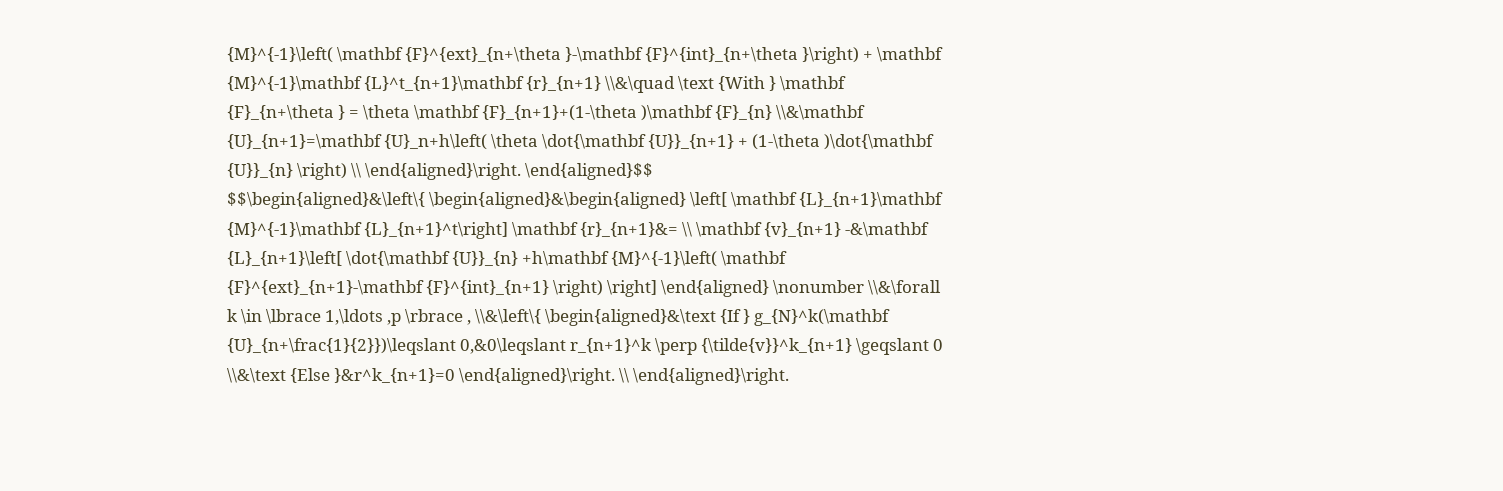{M}^{-1}\left( \mathbf {F}^{ext}_{n+\theta }-\mathbf {F}^{int}_{n+\theta }\right) + \mathbf {M}^{-1}\mathbf {L}^t_{n+1}\mathbf {r}_{n+1} \\&\quad \text {With } \mathbf {F}_{n+\theta } = \theta \mathbf {F}_{n+1}+(1-\theta )\mathbf {F}_{n} \\&\mathbf {U}_{n+1}=\mathbf {U}_n+h\left( \theta \dot{\mathbf {U}}_{n+1} + (1-\theta )\dot{\mathbf {U}}_{n} \right) \\ \end{aligned}\right. \end{aligned}$$
$$\begin{aligned}&\left\{ \begin{aligned}&\begin{aligned} \left[ \mathbf {L}_{n+1}\mathbf {M}^{-1}\mathbf {L}_{n+1}^t\right] \mathbf {r}_{n+1}&= \\ \mathbf {v}_{n+1} -&\mathbf {L}_{n+1}\left[ \dot{\mathbf {U}}_{n} +h\mathbf {M}^{-1}\left( \mathbf {F}^{ext}_{n+1}-\mathbf {F}^{int}_{n+1} \right) \right] \end{aligned} \nonumber \\&\forall k \in \lbrace 1,\ldots ,p \rbrace , \\&\left\{ \begin{aligned}&\text {If } g_{N}^k(\mathbf {U}_{n+\frac{1}{2}})\leqslant 0,&0\leqslant r_{n+1}^k \perp {\tilde{v}}^k_{n+1} \geqslant 0 \\&\text {Else }&r^k_{n+1}=0 \end{aligned}\right. \\ \end{aligned}\right.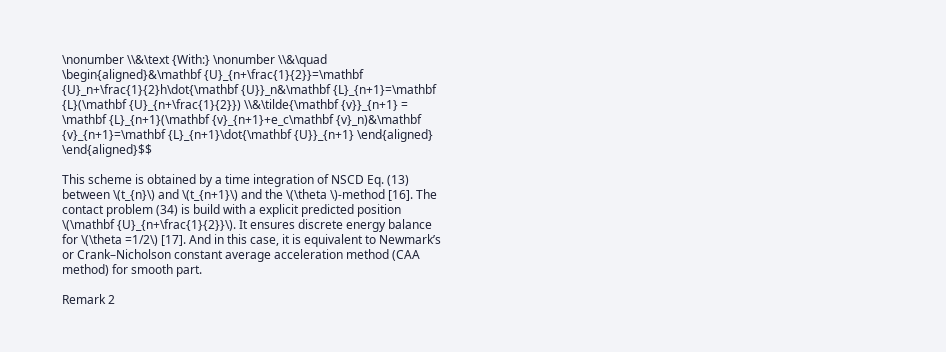\nonumber \\&\text {With:} \nonumber \\&\quad \begin{aligned}&\mathbf {U}_{n+\frac{1}{2}}=\mathbf {U}_n+\frac{1}{2}h\dot{\mathbf {U}}_n&\mathbf {L}_{n+1}=\mathbf {L}(\mathbf {U}_{n+\frac{1}{2}}) \\&\tilde{\mathbf {v}}_{n+1} = \mathbf {L}_{n+1}(\mathbf {v}_{n+1}+e_c\mathbf {v}_n)&\mathbf {v}_{n+1}=\mathbf {L}_{n+1}\dot{\mathbf {U}}_{n+1} \end{aligned} \end{aligned}$$

This scheme is obtained by a time integration of NSCD Eq. (13) between \(t_{n}\) and \(t_{n+1}\) and the \(\theta \)-method [16]. The contact problem (34) is build with a explicit predicted position \(\mathbf {U}_{n+\frac{1}{2}}\). It ensures discrete energy balance for \(\theta =1/2\) [17]. And in this case, it is equivalent to Newmark’s or Crank–Nicholson constant average acceleration method (CAA method) for smooth part.

Remark 2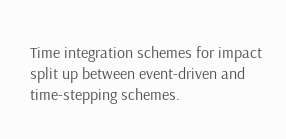Time integration schemes for impact split up between event-driven and time-stepping schemes.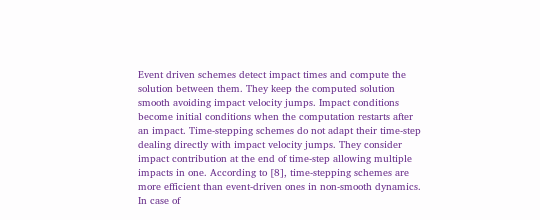Event driven schemes detect impact times and compute the solution between them. They keep the computed solution smooth avoiding impact velocity jumps. Impact conditions become initial conditions when the computation restarts after an impact. Time-stepping schemes do not adapt their time-step dealing directly with impact velocity jumps. They consider impact contribution at the end of time-step allowing multiple impacts in one. According to [8], time-stepping schemes are more efficient than event-driven ones in non-smooth dynamics. In case of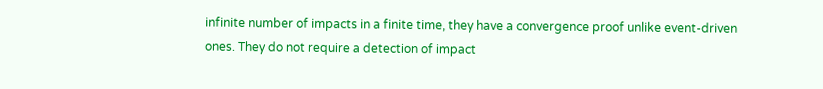infinite number of impacts in a finite time, they have a convergence proof unlike event-driven ones. They do not require a detection of impact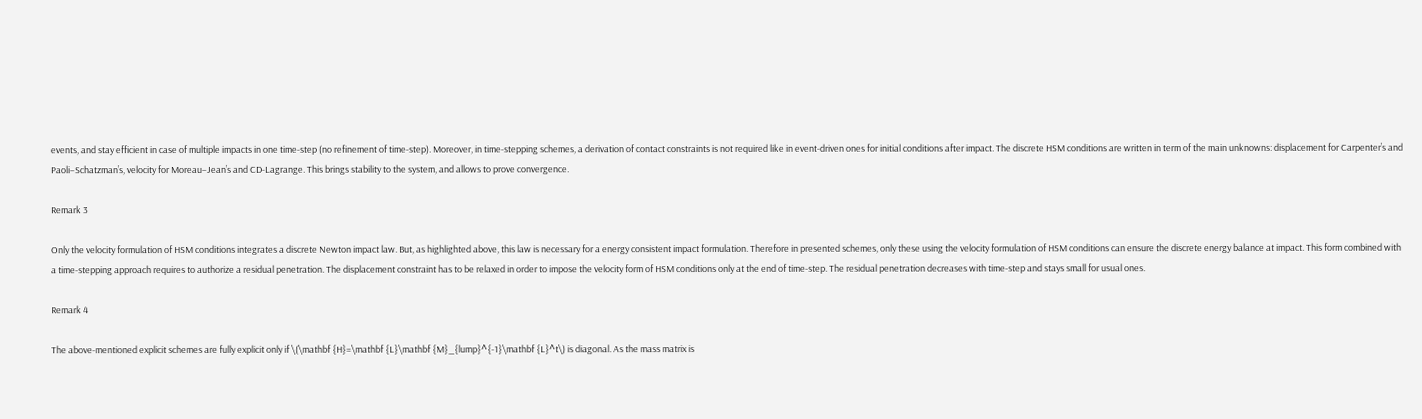events, and stay efficient in case of multiple impacts in one time-step (no refinement of time-step). Moreover, in time-stepping schemes, a derivation of contact constraints is not required like in event-driven ones for initial conditions after impact. The discrete HSM conditions are written in term of the main unknowns: displacement for Carpenter’s and Paoli–Schatzman’s, velocity for Moreau–Jean’s and CD-Lagrange. This brings stability to the system, and allows to prove convergence.

Remark 3

Only the velocity formulation of HSM conditions integrates a discrete Newton impact law. But, as highlighted above, this law is necessary for a energy consistent impact formulation. Therefore in presented schemes, only these using the velocity formulation of HSM conditions can ensure the discrete energy balance at impact. This form combined with a time-stepping approach requires to authorize a residual penetration. The displacement constraint has to be relaxed in order to impose the velocity form of HSM conditions only at the end of time-step. The residual penetration decreases with time-step and stays small for usual ones.

Remark 4

The above-mentioned explicit schemes are fully explicit only if \(\mathbf {H}=\mathbf {L}\mathbf {M}_{lump}^{-1}\mathbf {L}^t\) is diagonal. As the mass matrix is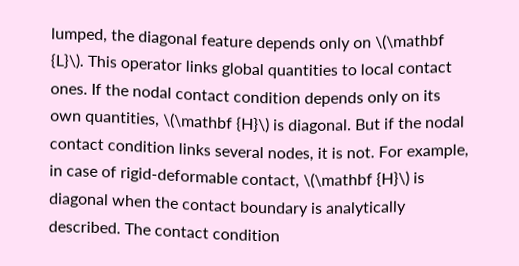lumped, the diagonal feature depends only on \(\mathbf {L}\). This operator links global quantities to local contact ones. If the nodal contact condition depends only on its own quantities, \(\mathbf {H}\) is diagonal. But if the nodal contact condition links several nodes, it is not. For example, in case of rigid-deformable contact, \(\mathbf {H}\) is diagonal when the contact boundary is analytically described. The contact condition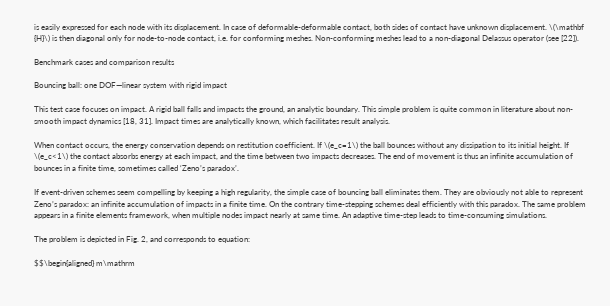is easily expressed for each node with its displacement. In case of deformable-deformable contact, both sides of contact have unknown displacement. \(\mathbf {H}\) is then diagonal only for node-to-node contact, i.e. for conforming meshes. Non-conforming meshes lead to a non-diagonal Delassus operator (see [22]).

Benchmark cases and comparison results

Bouncing ball: one DOF—linear system with rigid impact

This test case focuses on impact. A rigid ball falls and impacts the ground, an analytic boundary. This simple problem is quite common in literature about non-smooth impact dynamics [18, 31]. Impact times are analytically known, which facilitates result analysis.

When contact occurs, the energy conservation depends on restitution coefficient. If \(e_c=1\) the ball bounces without any dissipation to its initial height. If \(e_c<1\) the contact absorbs energy at each impact, and the time between two impacts decreases. The end of movement is thus an infinite accumulation of bounces in a finite time, sometimes called ‘Zeno’s paradox’.

If event-driven schemes seem compelling by keeping a high regularity, the simple case of bouncing ball eliminates them. They are obviously not able to represent Zeno’s paradox: an infinite accumulation of impacts in a finite time. On the contrary time-stepping schemes deal efficiently with this paradox. The same problem appears in a finite elements framework, when multiple nodes impact nearly at same time. An adaptive time-step leads to time-consuming simulations.

The problem is depicted in Fig. 2, and corresponds to equation:

$$\begin{aligned} m\mathrm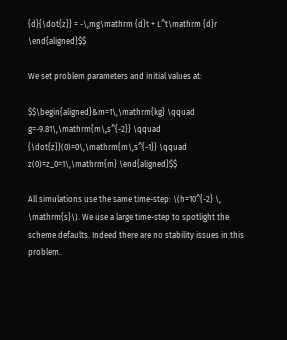{d}{\dot{z}} = -\,mg\mathrm {d}t + L^t\mathrm {d}r \end{aligned}$$

We set problem parameters and initial values at:

$$\begin{aligned}&m=1\,\mathrm{kg} \qquad g=-9.81\,\mathrm{m\,s^{-2}} \qquad {\dot{z}}(0)=0\,\mathrm{m\,s^{-1}} \qquad z(0)=z_0=1\,\mathrm{m} \end{aligned}$$

All simulations use the same time-step: \(h=10^{-2} \, \mathrm{s}\). We use a large time-step to spotlight the scheme defaults. Indeed there are no stability issues in this problem.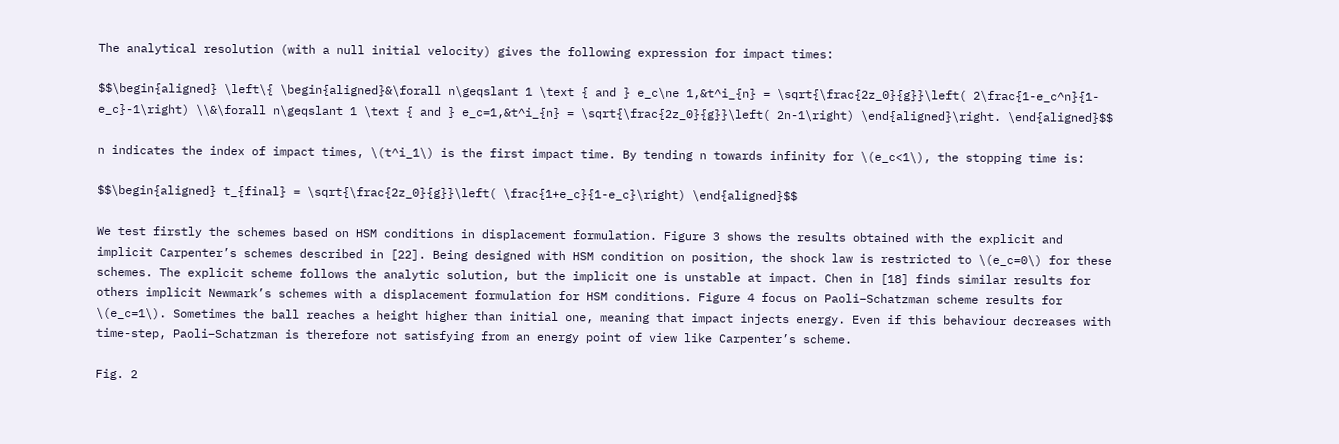The analytical resolution (with a null initial velocity) gives the following expression for impact times:

$$\begin{aligned} \left\{ \begin{aligned}&\forall n\geqslant 1 \text { and } e_c\ne 1,&t^i_{n} = \sqrt{\frac{2z_0}{g}}\left( 2\frac{1-e_c^n}{1-e_c}-1\right) \\&\forall n\geqslant 1 \text { and } e_c=1,&t^i_{n} = \sqrt{\frac{2z_0}{g}}\left( 2n-1\right) \end{aligned}\right. \end{aligned}$$

n indicates the index of impact times, \(t^i_1\) is the first impact time. By tending n towards infinity for \(e_c<1\), the stopping time is:

$$\begin{aligned} t_{final} = \sqrt{\frac{2z_0}{g}}\left( \frac{1+e_c}{1-e_c}\right) \end{aligned}$$

We test firstly the schemes based on HSM conditions in displacement formulation. Figure 3 shows the results obtained with the explicit and implicit Carpenter’s schemes described in [22]. Being designed with HSM condition on position, the shock law is restricted to \(e_c=0\) for these schemes. The explicit scheme follows the analytic solution, but the implicit one is unstable at impact. Chen in [18] finds similar results for others implicit Newmark’s schemes with a displacement formulation for HSM conditions. Figure 4 focus on Paoli–Schatzman scheme results for \(e_c=1\). Sometimes the ball reaches a height higher than initial one, meaning that impact injects energy. Even if this behaviour decreases with time-step, Paoli–Schatzman is therefore not satisfying from an energy point of view like Carpenter’s scheme.

Fig. 2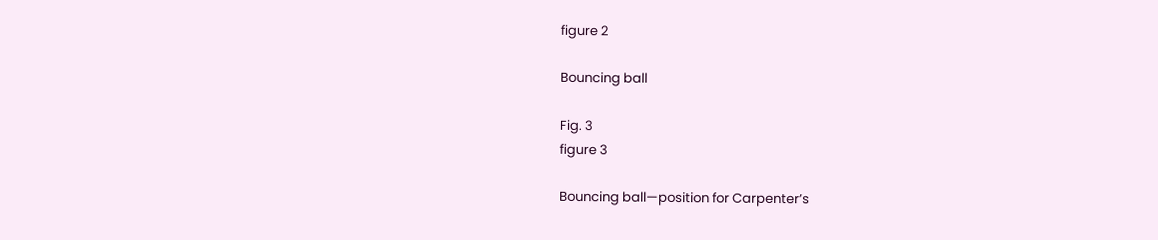figure 2

Bouncing ball

Fig. 3
figure 3

Bouncing ball—position for Carpenter’s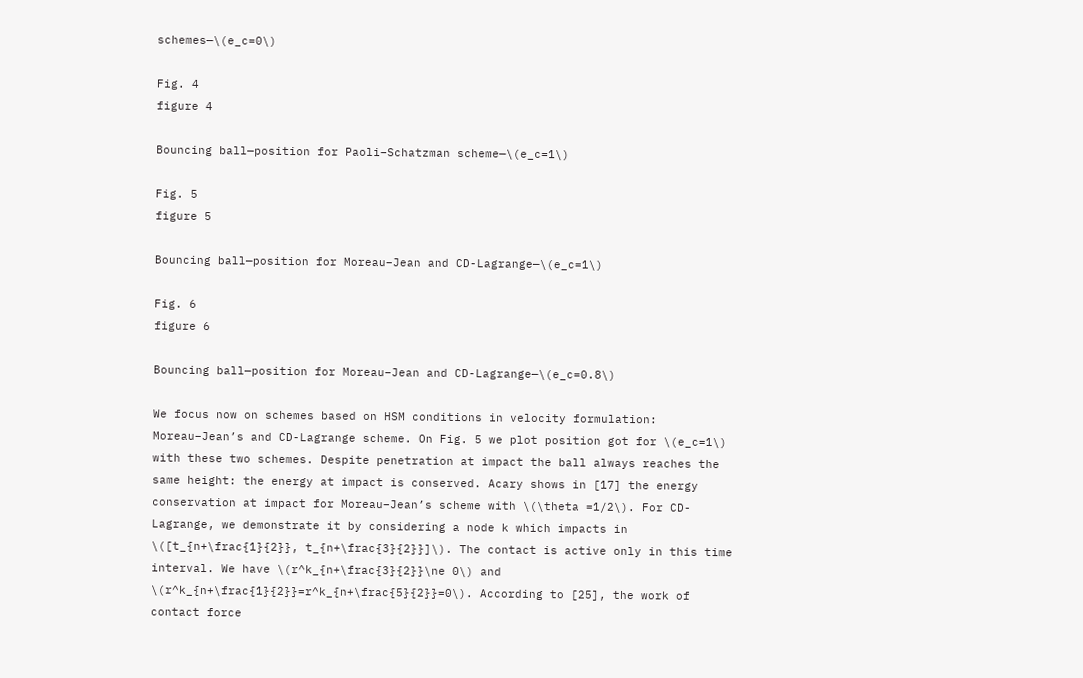schemes—\(e_c=0\)

Fig. 4
figure 4

Bouncing ball—position for Paoli–Schatzman scheme—\(e_c=1\)

Fig. 5
figure 5

Bouncing ball—position for Moreau–Jean and CD-Lagrange—\(e_c=1\)

Fig. 6
figure 6

Bouncing ball—position for Moreau–Jean and CD-Lagrange—\(e_c=0.8\)

We focus now on schemes based on HSM conditions in velocity formulation: Moreau–Jean’s and CD-Lagrange scheme. On Fig. 5 we plot position got for \(e_c=1\) with these two schemes. Despite penetration at impact the ball always reaches the same height: the energy at impact is conserved. Acary shows in [17] the energy conservation at impact for Moreau–Jean’s scheme with \(\theta =1/2\). For CD-Lagrange, we demonstrate it by considering a node k which impacts in \([t_{n+\frac{1}{2}}, t_{n+\frac{3}{2}}]\). The contact is active only in this time interval. We have \(r^k_{n+\frac{3}{2}}\ne 0\) and \(r^k_{n+\frac{1}{2}}=r^k_{n+\frac{5}{2}}=0\). According to [25], the work of contact force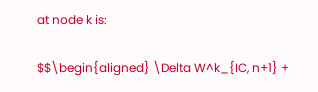at node k is:

$$\begin{aligned} \Delta W^k_{IC, n+1} +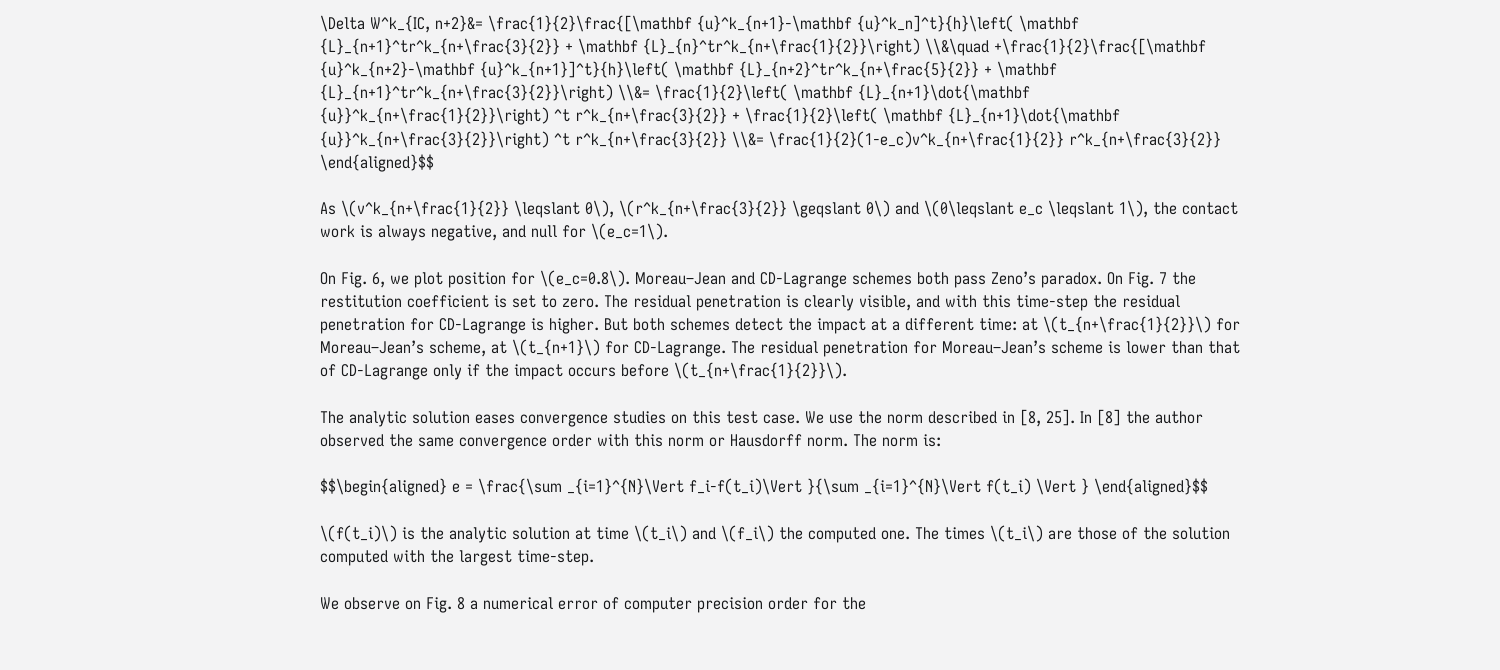\Delta W^k_{IC, n+2}&= \frac{1}{2}\frac{[\mathbf {u}^k_{n+1}-\mathbf {u}^k_n]^t}{h}\left( \mathbf {L}_{n+1}^tr^k_{n+\frac{3}{2}} + \mathbf {L}_{n}^tr^k_{n+\frac{1}{2}}\right) \\&\quad +\frac{1}{2}\frac{[\mathbf {u}^k_{n+2}-\mathbf {u}^k_{n+1}]^t}{h}\left( \mathbf {L}_{n+2}^tr^k_{n+\frac{5}{2}} + \mathbf {L}_{n+1}^tr^k_{n+\frac{3}{2}}\right) \\&= \frac{1}{2}\left( \mathbf {L}_{n+1}\dot{\mathbf {u}}^k_{n+\frac{1}{2}}\right) ^t r^k_{n+\frac{3}{2}} + \frac{1}{2}\left( \mathbf {L}_{n+1}\dot{\mathbf {u}}^k_{n+\frac{3}{2}}\right) ^t r^k_{n+\frac{3}{2}} \\&= \frac{1}{2}(1-e_c)v^k_{n+\frac{1}{2}} r^k_{n+\frac{3}{2}} \end{aligned}$$

As \(v^k_{n+\frac{1}{2}} \leqslant 0\), \(r^k_{n+\frac{3}{2}} \geqslant 0\) and \(0\leqslant e_c \leqslant 1\), the contact work is always negative, and null for \(e_c=1\).

On Fig. 6, we plot position for \(e_c=0.8\). Moreau–Jean and CD-Lagrange schemes both pass Zeno’s paradox. On Fig. 7 the restitution coefficient is set to zero. The residual penetration is clearly visible, and with this time-step the residual penetration for CD-Lagrange is higher. But both schemes detect the impact at a different time: at \(t_{n+\frac{1}{2}}\) for Moreau–Jean’s scheme, at \(t_{n+1}\) for CD-Lagrange. The residual penetration for Moreau–Jean’s scheme is lower than that of CD-Lagrange only if the impact occurs before \(t_{n+\frac{1}{2}}\).

The analytic solution eases convergence studies on this test case. We use the norm described in [8, 25]. In [8] the author observed the same convergence order with this norm or Hausdorff norm. The norm is:

$$\begin{aligned} e = \frac{\sum _{i=1}^{N}\Vert f_i-f(t_i)\Vert }{\sum _{i=1}^{N}\Vert f(t_i) \Vert } \end{aligned}$$

\(f(t_i)\) is the analytic solution at time \(t_i\) and \(f_i\) the computed one. The times \(t_i\) are those of the solution computed with the largest time-step.

We observe on Fig. 8 a numerical error of computer precision order for the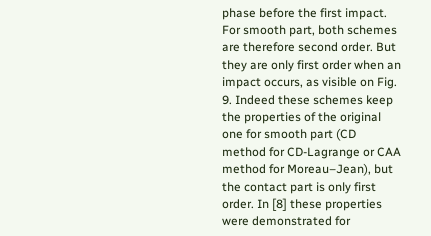phase before the first impact. For smooth part, both schemes are therefore second order. But they are only first order when an impact occurs, as visible on Fig. 9. Indeed these schemes keep the properties of the original one for smooth part (CD method for CD-Lagrange or CAA method for Moreau–Jean), but the contact part is only first order. In [8] these properties were demonstrated for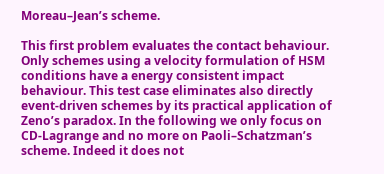Moreau–Jean’s scheme.

This first problem evaluates the contact behaviour. Only schemes using a velocity formulation of HSM conditions have a energy consistent impact behaviour. This test case eliminates also directly event-driven schemes by its practical application of Zeno’s paradox. In the following we only focus on CD-Lagrange and no more on Paoli–Schatzman’s scheme. Indeed it does not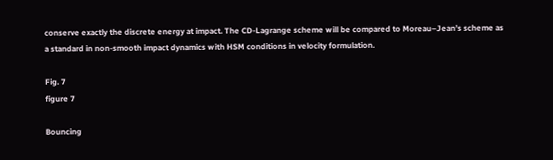conserve exactly the discrete energy at impact. The CD-Lagrange scheme will be compared to Moreau–Jean’s scheme as a standard in non-smooth impact dynamics with HSM conditions in velocity formulation.

Fig. 7
figure 7

Bouncing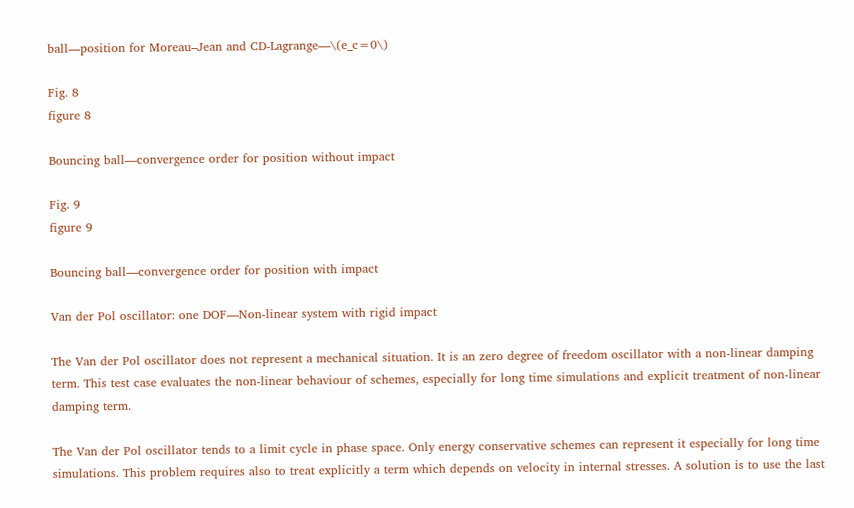ball—position for Moreau–Jean and CD-Lagrange—\(e_c=0\)

Fig. 8
figure 8

Bouncing ball—convergence order for position without impact

Fig. 9
figure 9

Bouncing ball—convergence order for position with impact

Van der Pol oscillator: one DOF—Non-linear system with rigid impact

The Van der Pol oscillator does not represent a mechanical situation. It is an zero degree of freedom oscillator with a non-linear damping term. This test case evaluates the non-linear behaviour of schemes, especially for long time simulations and explicit treatment of non-linear damping term.

The Van der Pol oscillator tends to a limit cycle in phase space. Only energy conservative schemes can represent it especially for long time simulations. This problem requires also to treat explicitly a term which depends on velocity in internal stresses. A solution is to use the last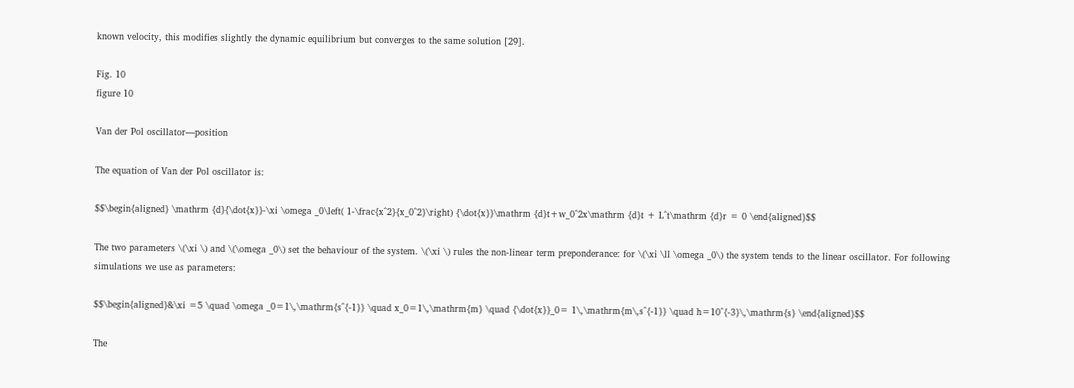known velocity, this modifies slightly the dynamic equilibrium but converges to the same solution [29].

Fig. 10
figure 10

Van der Pol oscillator—position

The equation of Van der Pol oscillator is:

$$\begin{aligned} \mathrm {d}{\dot{x}}-\xi \omega _0\left( 1-\frac{x^2}{x_0^2}\right) {\dot{x}}\mathrm {d}t+w_0^2x\mathrm {d}t + L^t\mathrm {d}r = 0 \end{aligned}$$

The two parameters \(\xi \) and \(\omega _0\) set the behaviour of the system. \(\xi \) rules the non-linear term preponderance: for \(\xi \ll \omega _0\) the system tends to the linear oscillator. For following simulations we use as parameters:

$$\begin{aligned}&\xi =5 \quad \omega _0=1\,\mathrm{s^{-1}} \quad x_0=1\,\mathrm{m} \quad {\dot{x}}_0= 1\,\mathrm{m\,s^{-1}} \quad h=10^{-3}\,\mathrm{s} \end{aligned}$$

The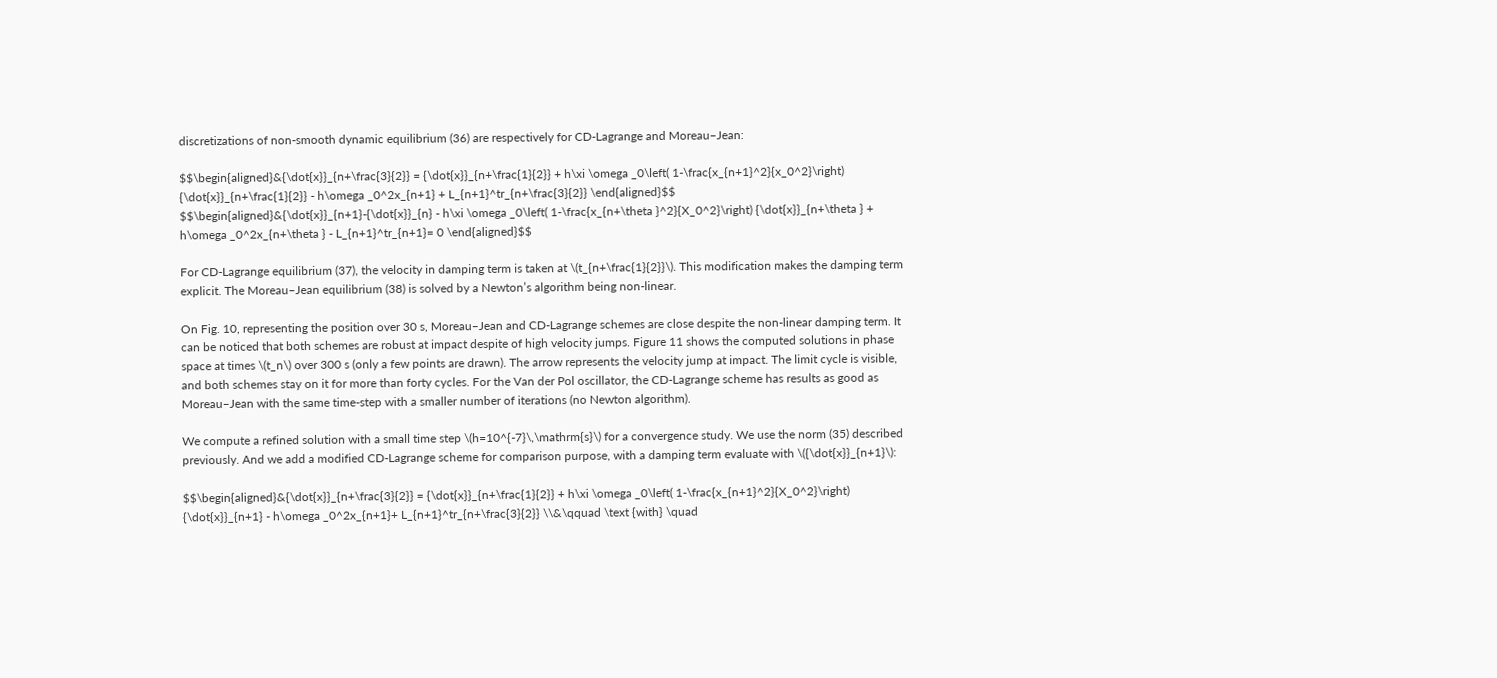discretizations of non-smooth dynamic equilibrium (36) are respectively for CD-Lagrange and Moreau–Jean:

$$\begin{aligned}&{\dot{x}}_{n+\frac{3}{2}} = {\dot{x}}_{n+\frac{1}{2}} + h\xi \omega _0\left( 1-\frac{x_{n+1}^2}{x_0^2}\right) {\dot{x}}_{n+\frac{1}{2}} - h\omega _0^2x_{n+1} + L_{n+1}^tr_{n+\frac{3}{2}} \end{aligned}$$
$$\begin{aligned}&{\dot{x}}_{n+1}-{\dot{x}}_{n} - h\xi \omega _0\left( 1-\frac{x_{n+\theta }^2}{X_0^2}\right) {\dot{x}}_{n+\theta } + h\omega _0^2x_{n+\theta } - L_{n+1}^tr_{n+1}= 0 \end{aligned}$$

For CD-Lagrange equilibrium (37), the velocity in damping term is taken at \(t_{n+\frac{1}{2}}\). This modification makes the damping term explicit. The Moreau–Jean equilibrium (38) is solved by a Newton’s algorithm being non-linear.

On Fig. 10, representing the position over 30 s, Moreau–Jean and CD-Lagrange schemes are close despite the non-linear damping term. It can be noticed that both schemes are robust at impact despite of high velocity jumps. Figure 11 shows the computed solutions in phase space at times \(t_n\) over 300 s (only a few points are drawn). The arrow represents the velocity jump at impact. The limit cycle is visible, and both schemes stay on it for more than forty cycles. For the Van der Pol oscillator, the CD-Lagrange scheme has results as good as Moreau–Jean with the same time-step with a smaller number of iterations (no Newton algorithm).

We compute a refined solution with a small time step \(h=10^{-7}\,\mathrm{s}\) for a convergence study. We use the norm (35) described previously. And we add a modified CD-Lagrange scheme for comparison purpose, with a damping term evaluate with \({\dot{x}}_{n+1}\):

$$\begin{aligned}&{\dot{x}}_{n+\frac{3}{2}} = {\dot{x}}_{n+\frac{1}{2}} + h\xi \omega _0\left( 1-\frac{x_{n+1}^2}{X_0^2}\right) {\dot{x}}_{n+1} - h\omega _0^2x_{n+1}+ L_{n+1}^tr_{n+\frac{3}{2}} \\&\qquad \text {with} \quad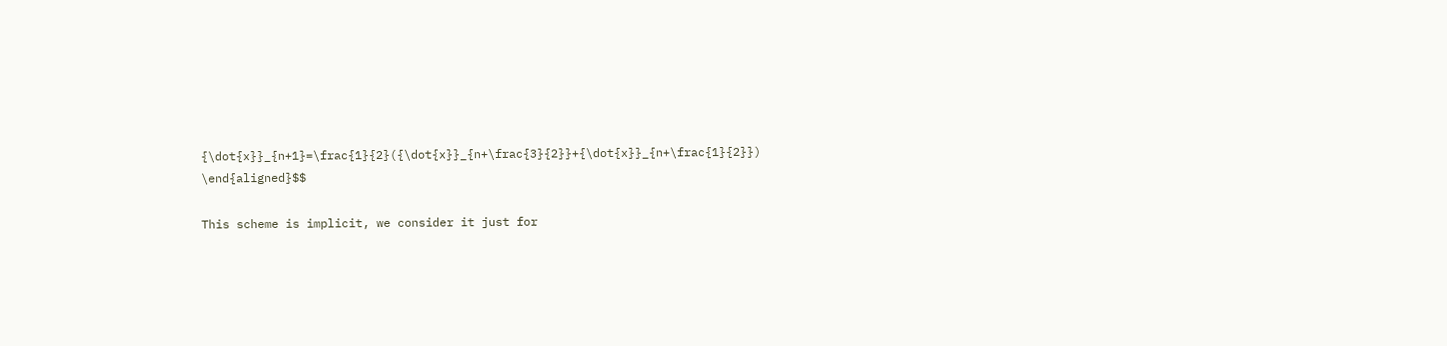{\dot{x}}_{n+1}=\frac{1}{2}({\dot{x}}_{n+\frac{3}{2}}+{\dot{x}}_{n+\frac{1}{2}}) \end{aligned}$$

This scheme is implicit, we consider it just for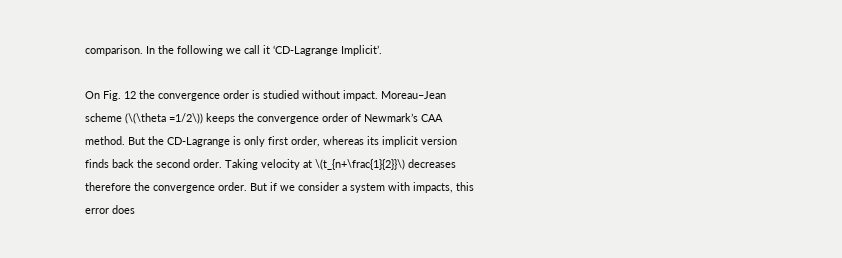comparison. In the following we call it ‘CD-Lagrange Implicit’.

On Fig. 12 the convergence order is studied without impact. Moreau–Jean scheme (\(\theta =1/2\)) keeps the convergence order of Newmark’s CAA method. But the CD-Lagrange is only first order, whereas its implicit version finds back the second order. Taking velocity at \(t_{n+\frac{1}{2}}\) decreases therefore the convergence order. But if we consider a system with impacts, this error does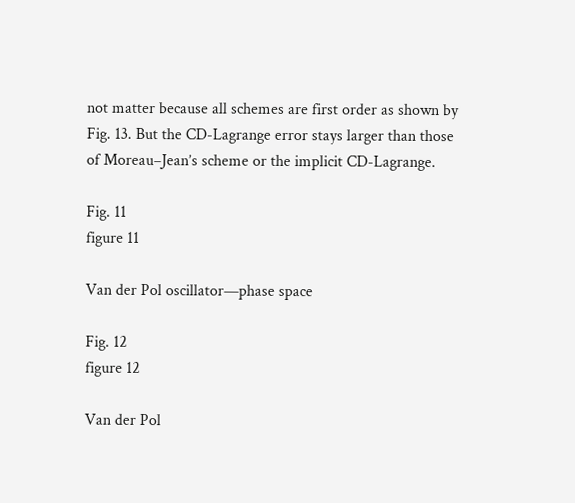not matter because all schemes are first order as shown by Fig. 13. But the CD-Lagrange error stays larger than those of Moreau–Jean’s scheme or the implicit CD-Lagrange.

Fig. 11
figure 11

Van der Pol oscillator—phase space

Fig. 12
figure 12

Van der Pol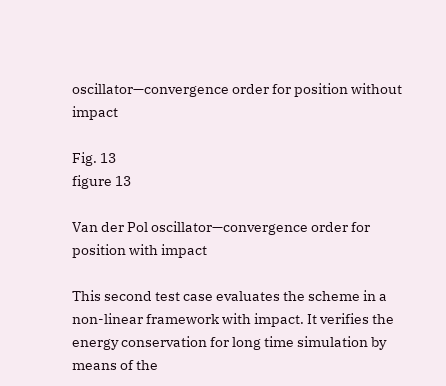oscillator—convergence order for position without impact

Fig. 13
figure 13

Van der Pol oscillator—convergence order for position with impact

This second test case evaluates the scheme in a non-linear framework with impact. It verifies the energy conservation for long time simulation by means of the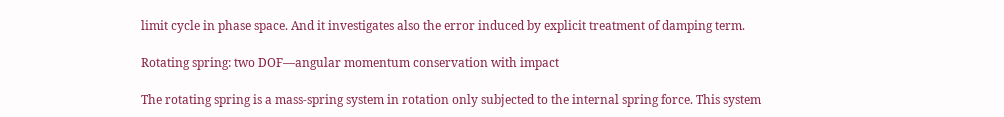limit cycle in phase space. And it investigates also the error induced by explicit treatment of damping term.

Rotating spring: two DOF—angular momentum conservation with impact

The rotating spring is a mass-spring system in rotation only subjected to the internal spring force. This system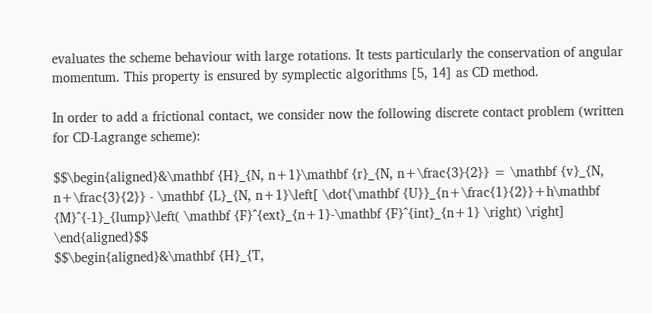evaluates the scheme behaviour with large rotations. It tests particularly the conservation of angular momentum. This property is ensured by symplectic algorithms [5, 14] as CD method.

In order to add a frictional contact, we consider now the following discrete contact problem (written for CD-Lagrange scheme):

$$\begin{aligned}&\mathbf {H}_{N, n+1}\mathbf {r}_{N, n+\frac{3}{2}} = \mathbf {v}_{N, n+\frac{3}{2}} - \mathbf {L}_{N, n+1}\left[ \dot{\mathbf {U}}_{n+\frac{1}{2}}+h\mathbf {M}^{-1}_{lump}\left( \mathbf {F}^{ext}_{n+1}-\mathbf {F}^{int}_{n+1} \right) \right] \end{aligned}$$
$$\begin{aligned}&\mathbf {H}_{T,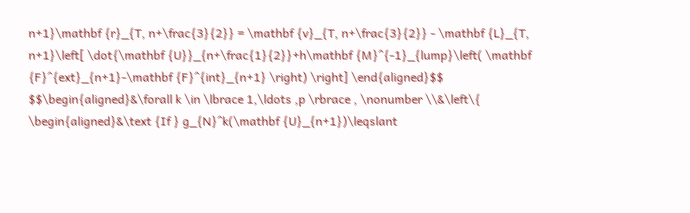n+1}\mathbf {r}_{T, n+\frac{3}{2}} = \mathbf {v}_{T, n+\frac{3}{2}} - \mathbf {L}_{T, n+1}\left[ \dot{\mathbf {U}}_{n+\frac{1}{2}}+h\mathbf {M}^{-1}_{lump}\left( \mathbf {F}^{ext}_{n+1}-\mathbf {F}^{int}_{n+1} \right) \right] \end{aligned}$$
$$\begin{aligned}&\forall k \in \lbrace 1,\ldots ,p \rbrace , \nonumber \\&\left\{ \begin{aligned}&\text {If } g_{N}^k(\mathbf {U}_{n+1})\leqslant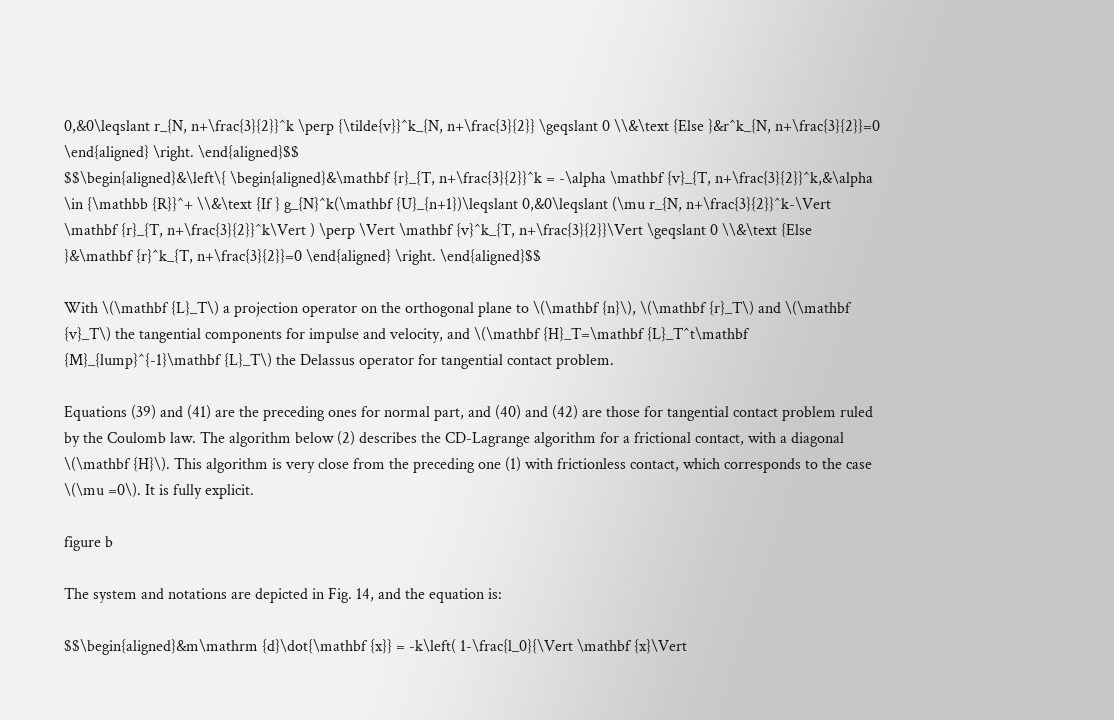0,&0\leqslant r_{N, n+\frac{3}{2}}^k \perp {\tilde{v}}^k_{N, n+\frac{3}{2}} \geqslant 0 \\&\text {Else }&r^k_{N, n+\frac{3}{2}}=0 \end{aligned} \right. \end{aligned}$$
$$\begin{aligned}&\left\{ \begin{aligned}&\mathbf {r}_{T, n+\frac{3}{2}}^k = -\alpha \mathbf {v}_{T, n+\frac{3}{2}}^k,&\alpha \in {\mathbb {R}}^+ \\&\text {If } g_{N}^k(\mathbf {U}_{n+1})\leqslant 0,&0\leqslant (\mu r_{N, n+\frac{3}{2}}^k-\Vert \mathbf {r}_{T, n+\frac{3}{2}}^k\Vert ) \perp \Vert \mathbf {v}^k_{T, n+\frac{3}{2}}\Vert \geqslant 0 \\&\text {Else }&\mathbf {r}^k_{T, n+\frac{3}{2}}=0 \end{aligned} \right. \end{aligned}$$

With \(\mathbf {L}_T\) a projection operator on the orthogonal plane to \(\mathbf {n}\), \(\mathbf {r}_T\) and \(\mathbf {v}_T\) the tangential components for impulse and velocity, and \(\mathbf {H}_T=\mathbf {L}_T^t\mathbf {M}_{lump}^{-1}\mathbf {L}_T\) the Delassus operator for tangential contact problem.

Equations (39) and (41) are the preceding ones for normal part, and (40) and (42) are those for tangential contact problem ruled by the Coulomb law. The algorithm below (2) describes the CD-Lagrange algorithm for a frictional contact, with a diagonal \(\mathbf {H}\). This algorithm is very close from the preceding one (1) with frictionless contact, which corresponds to the case \(\mu =0\). It is fully explicit.

figure b

The system and notations are depicted in Fig. 14, and the equation is:

$$\begin{aligned}&m\mathrm {d}\dot{\mathbf {x}} = -k\left( 1-\frac{l_0}{\Vert \mathbf {x}\Vert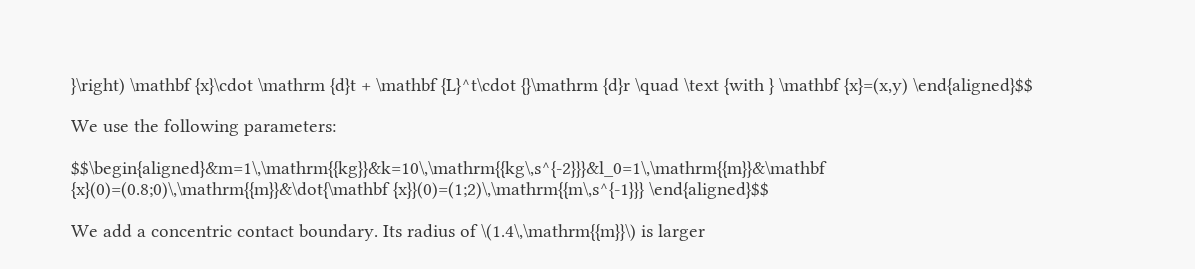}\right) \mathbf {x}\cdot \mathrm {d}t + \mathbf {L}^t\cdot {}\mathrm {d}r \quad \text {with } \mathbf {x}=(x,y) \end{aligned}$$

We use the following parameters:

$$\begin{aligned}&m=1\,\mathrm{{kg}}&k=10\,\mathrm{{kg\,s^{-2}}}&l_0=1\,\mathrm{{m}}&\mathbf {x}(0)=(0.8;0)\,\mathrm{{m}}&\dot{\mathbf {x}}(0)=(1;2)\,\mathrm{{m\,s^{-1}}} \end{aligned}$$

We add a concentric contact boundary. Its radius of \(1.4\,\mathrm{{m}}\) is larger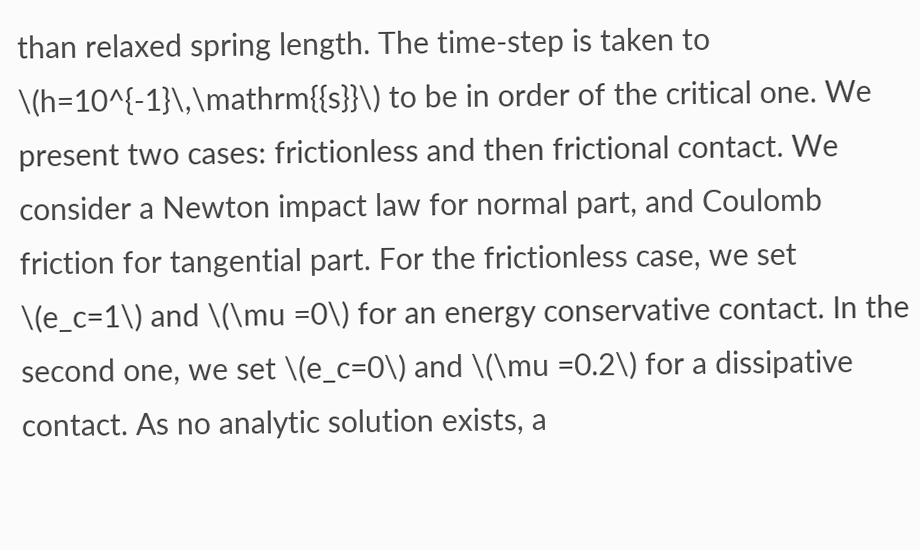than relaxed spring length. The time-step is taken to \(h=10^{-1}\,\mathrm{{s}}\) to be in order of the critical one. We present two cases: frictionless and then frictional contact. We consider a Newton impact law for normal part, and Coulomb friction for tangential part. For the frictionless case, we set \(e_c=1\) and \(\mu =0\) for an energy conservative contact. In the second one, we set \(e_c=0\) and \(\mu =0.2\) for a dissipative contact. As no analytic solution exists, a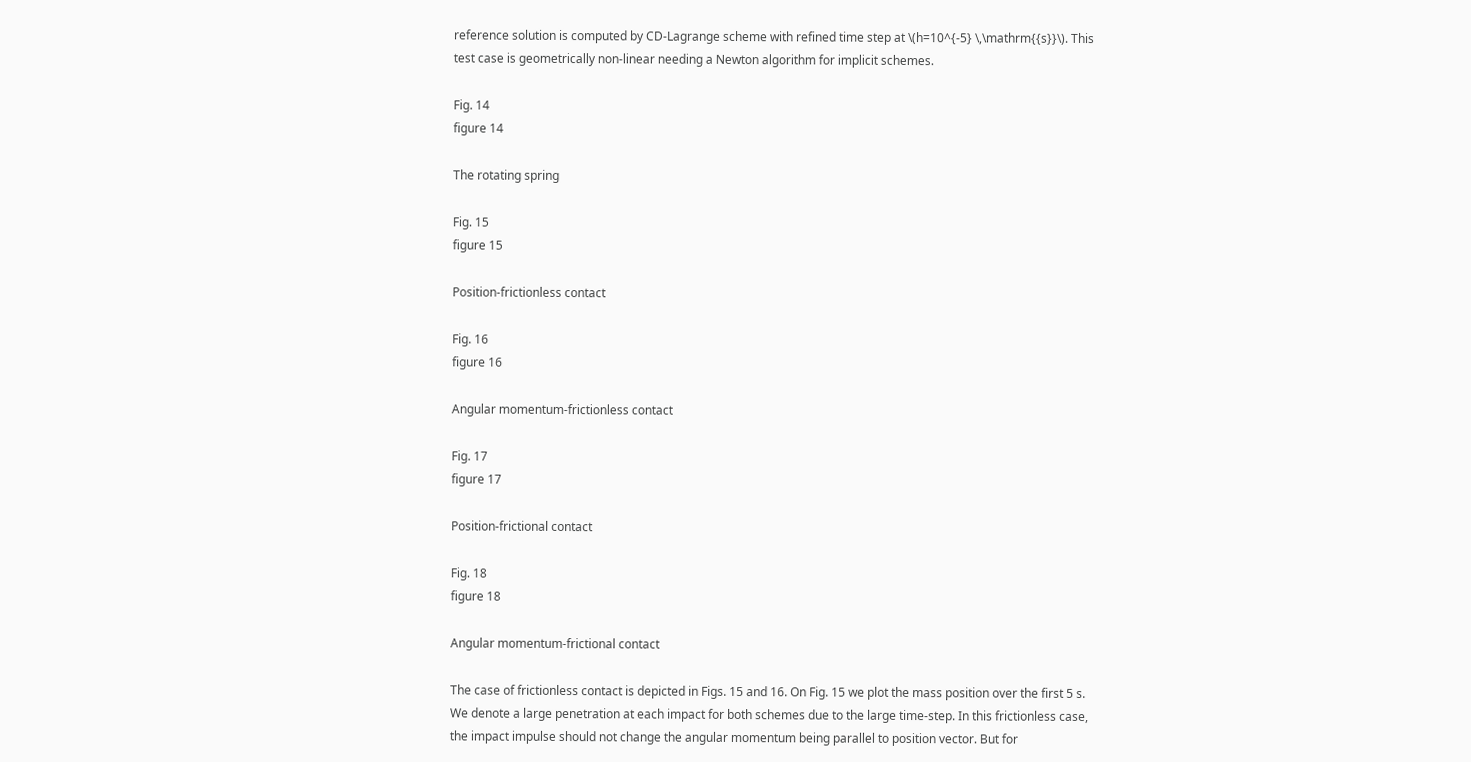reference solution is computed by CD-Lagrange scheme with refined time step at \(h=10^{-5} \,\mathrm{{s}}\). This test case is geometrically non-linear needing a Newton algorithm for implicit schemes.

Fig. 14
figure 14

The rotating spring

Fig. 15
figure 15

Position-frictionless contact

Fig. 16
figure 16

Angular momentum-frictionless contact

Fig. 17
figure 17

Position-frictional contact

Fig. 18
figure 18

Angular momentum-frictional contact

The case of frictionless contact is depicted in Figs. 15 and 16. On Fig. 15 we plot the mass position over the first 5 s. We denote a large penetration at each impact for both schemes due to the large time-step. In this frictionless case, the impact impulse should not change the angular momentum being parallel to position vector. But for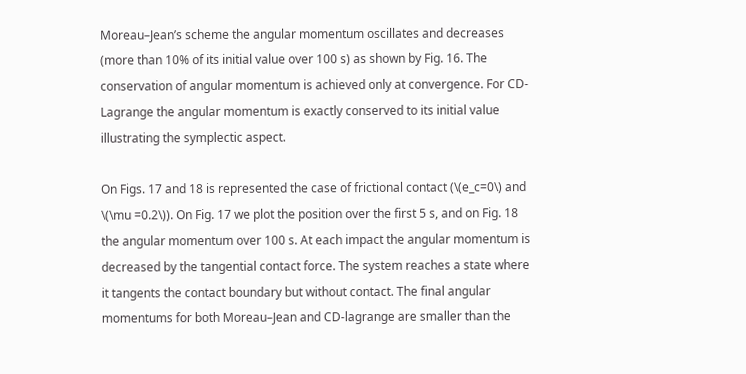Moreau–Jean’s scheme the angular momentum oscillates and decreases (more than 10% of its initial value over 100 s) as shown by Fig. 16. The conservation of angular momentum is achieved only at convergence. For CD-Lagrange the angular momentum is exactly conserved to its initial value illustrating the symplectic aspect.

On Figs. 17 and 18 is represented the case of frictional contact (\(e_c=0\) and \(\mu =0.2\)). On Fig. 17 we plot the position over the first 5 s, and on Fig. 18 the angular momentum over 100 s. At each impact the angular momentum is decreased by the tangential contact force. The system reaches a state where it tangents the contact boundary but without contact. The final angular momentums for both Moreau–Jean and CD-lagrange are smaller than the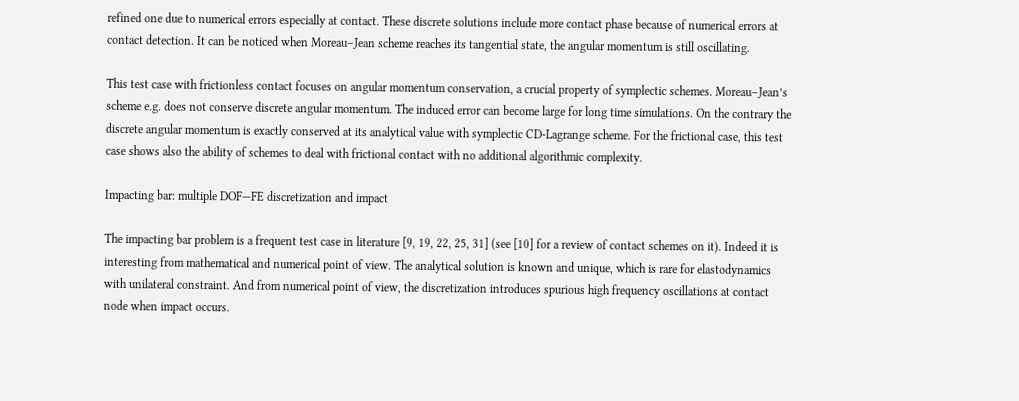refined one due to numerical errors especially at contact. These discrete solutions include more contact phase because of numerical errors at contact detection. It can be noticed when Moreau–Jean scheme reaches its tangential state, the angular momentum is still oscillating.

This test case with frictionless contact focuses on angular momentum conservation, a crucial property of symplectic schemes. Moreau–Jean’s scheme e.g. does not conserve discrete angular momentum. The induced error can become large for long time simulations. On the contrary the discrete angular momentum is exactly conserved at its analytical value with symplectic CD-Lagrange scheme. For the frictional case, this test case shows also the ability of schemes to deal with frictional contact with no additional algorithmic complexity.

Impacting bar: multiple DOF—FE discretization and impact

The impacting bar problem is a frequent test case in literature [9, 19, 22, 25, 31] (see [10] for a review of contact schemes on it). Indeed it is interesting from mathematical and numerical point of view. The analytical solution is known and unique, which is rare for elastodynamics with unilateral constraint. And from numerical point of view, the discretization introduces spurious high frequency oscillations at contact node when impact occurs.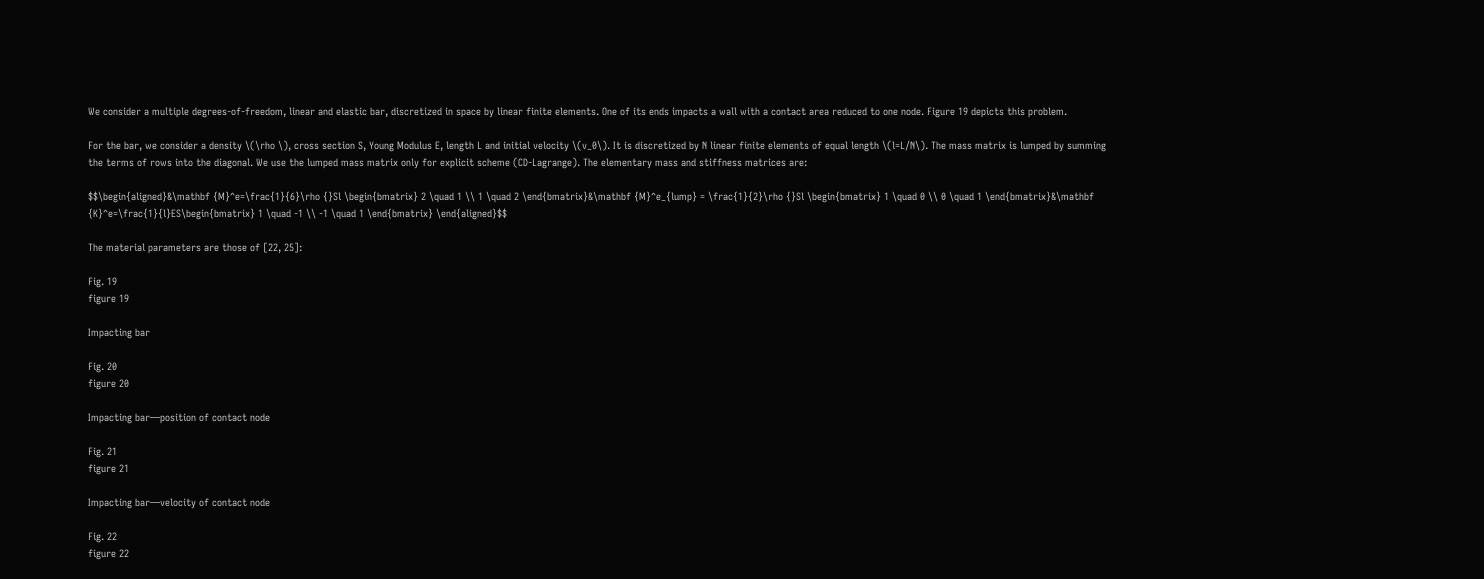We consider a multiple degrees-of-freedom, linear and elastic bar, discretized in space by linear finite elements. One of its ends impacts a wall with a contact area reduced to one node. Figure 19 depicts this problem.

For the bar, we consider a density \(\rho \), cross section S, Young Modulus E, length L and initial velocity \(v_0\). It is discretized by N linear finite elements of equal length \(l=L/N\). The mass matrix is lumped by summing the terms of rows into the diagonal. We use the lumped mass matrix only for explicit scheme (CD-Lagrange). The elementary mass and stiffness matrices are:

$$\begin{aligned}&\mathbf {M}^e=\frac{1}{6}\rho {}Sl \begin{bmatrix} 2 \quad 1 \\ 1 \quad 2 \end{bmatrix}&\mathbf {M}^e_{lump} = \frac{1}{2}\rho {}Sl \begin{bmatrix} 1 \quad 0 \\ 0 \quad 1 \end{bmatrix}&\mathbf {K}^e=\frac{1}{l}ES\begin{bmatrix} 1 \quad -1 \\ -1 \quad 1 \end{bmatrix} \end{aligned}$$

The material parameters are those of [22, 25]:

Fig. 19
figure 19

Impacting bar

Fig. 20
figure 20

Impacting bar—position of contact node

Fig. 21
figure 21

Impacting bar—velocity of contact node

Fig. 22
figure 22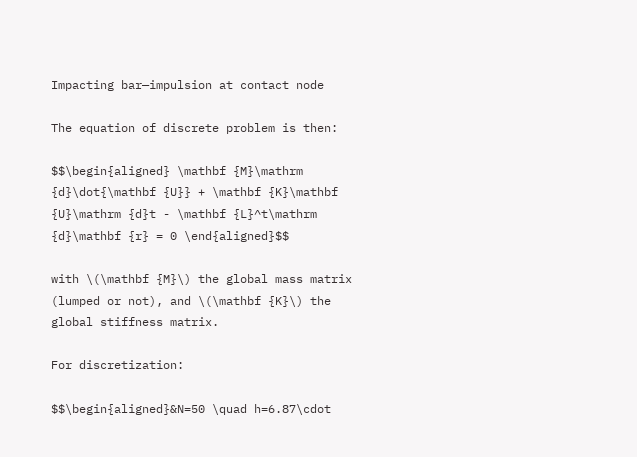Impacting bar—impulsion at contact node

The equation of discrete problem is then:

$$\begin{aligned} \mathbf {M}\mathrm {d}\dot{\mathbf {U}} + \mathbf {K}\mathbf {U}\mathrm {d}t - \mathbf {L}^t\mathrm {d}\mathbf {r} = 0 \end{aligned}$$

with \(\mathbf {M}\) the global mass matrix (lumped or not), and \(\mathbf {K}\) the global stiffness matrix.

For discretization:

$$\begin{aligned}&N=50 \quad h=6.87\cdot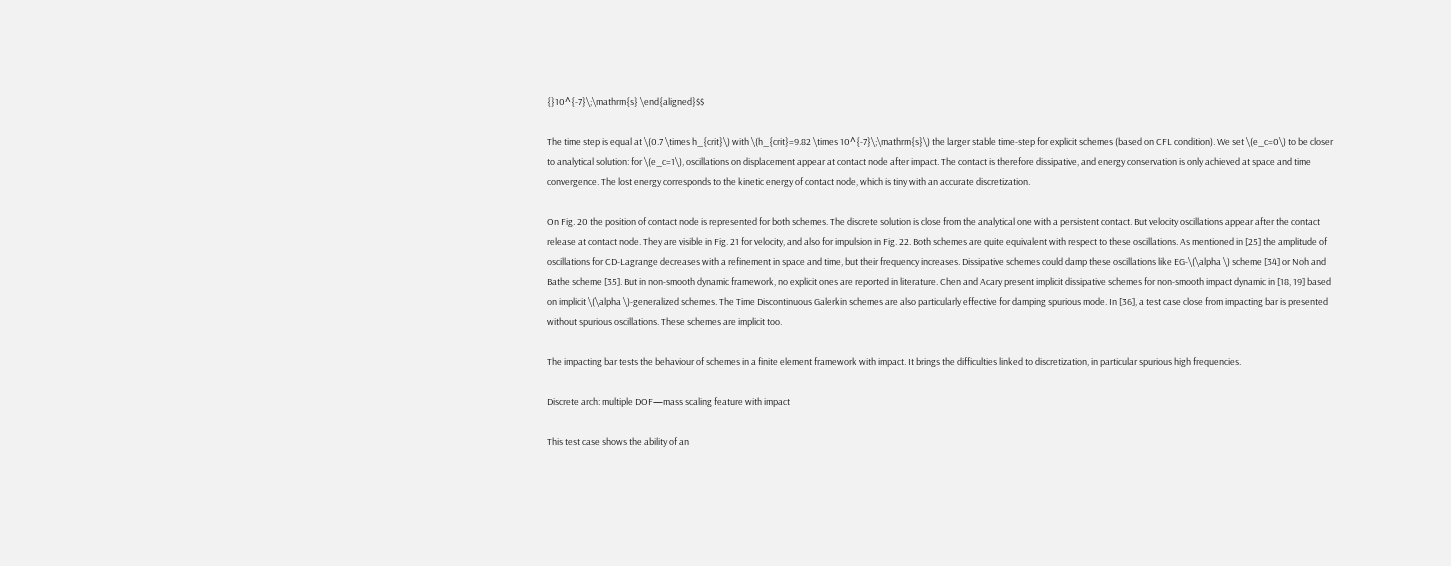{}10^{-7}\;\mathrm{s} \end{aligned}$$

The time step is equal at \(0.7 \times h_{crit}\) with \(h_{crit}=9.82 \times 10^{-7}\;\mathrm{s}\) the larger stable time-step for explicit schemes (based on CFL condition). We set \(e_c=0\) to be closer to analytical solution: for \(e_c=1\), oscillations on displacement appear at contact node after impact. The contact is therefore dissipative, and energy conservation is only achieved at space and time convergence. The lost energy corresponds to the kinetic energy of contact node, which is tiny with an accurate discretization.

On Fig. 20 the position of contact node is represented for both schemes. The discrete solution is close from the analytical one with a persistent contact. But velocity oscillations appear after the contact release at contact node. They are visible in Fig. 21 for velocity, and also for impulsion in Fig. 22. Both schemes are quite equivalent with respect to these oscillations. As mentioned in [25] the amplitude of oscillations for CD-Lagrange decreases with a refinement in space and time, but their frequency increases. Dissipative schemes could damp these oscillations like EG-\(\alpha \) scheme [34] or Noh and Bathe scheme [35]. But in non-smooth dynamic framework, no explicit ones are reported in literature. Chen and Acary present implicit dissipative schemes for non-smooth impact dynamic in [18, 19] based on implicit \(\alpha \)-generalized schemes. The Time Discontinuous Galerkin schemes are also particularly effective for damping spurious mode. In [36], a test case close from impacting bar is presented without spurious oscillations. These schemes are implicit too.

The impacting bar tests the behaviour of schemes in a finite element framework with impact. It brings the difficulties linked to discretization, in particular spurious high frequencies.

Discrete arch: multiple DOF—mass scaling feature with impact

This test case shows the ability of an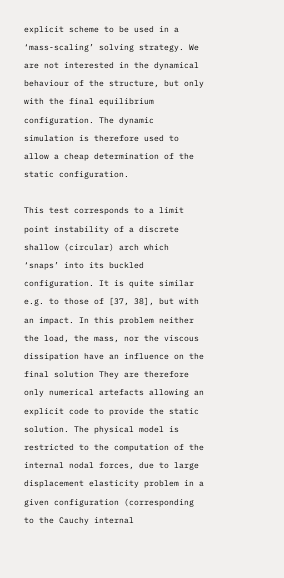explicit scheme to be used in a ‘mass-scaling’ solving strategy. We are not interested in the dynamical behaviour of the structure, but only with the final equilibrium configuration. The dynamic simulation is therefore used to allow a cheap determination of the static configuration.

This test corresponds to a limit point instability of a discrete shallow (circular) arch which ‘snaps’ into its buckled configuration. It is quite similar e.g. to those of [37, 38], but with an impact. In this problem neither the load, the mass, nor the viscous dissipation have an influence on the final solution They are therefore only numerical artefacts allowing an explicit code to provide the static solution. The physical model is restricted to the computation of the internal nodal forces, due to large displacement elasticity problem in a given configuration (corresponding to the Cauchy internal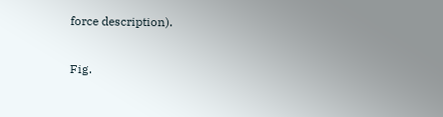force description).

Fig.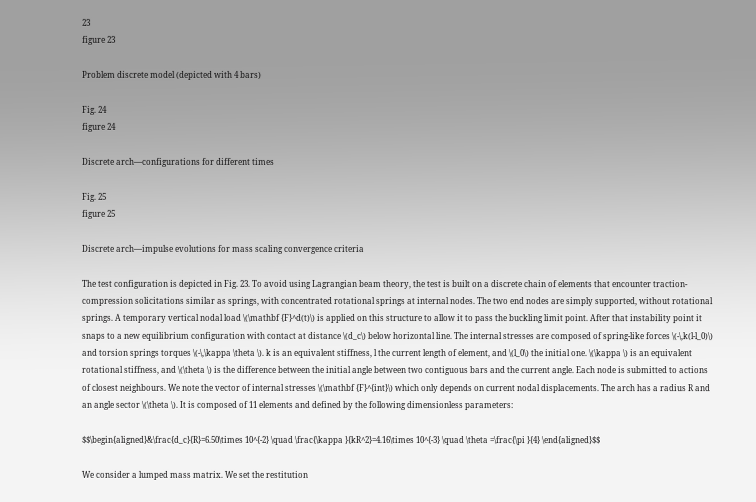23
figure 23

Problem discrete model (depicted with 4 bars)

Fig. 24
figure 24

Discrete arch—configurations for different times

Fig. 25
figure 25

Discrete arch—impulse evolutions for mass scaling convergence criteria

The test configuration is depicted in Fig. 23. To avoid using Lagrangian beam theory, the test is built on a discrete chain of elements that encounter traction-compression solicitations similar as springs, with concentrated rotational springs at internal nodes. The two end nodes are simply supported, without rotational springs. A temporary vertical nodal load \(\mathbf {F}^d(t)\) is applied on this structure to allow it to pass the buckling limit point. After that instability point it snaps to a new equilibrium configuration with contact at distance \(d_c\) below horizontal line. The internal stresses are composed of spring-like forces \(-\,k(l-l_0)\) and torsion springs torques \(-\,\kappa \theta \). k is an equivalent stiffness, l the current length of element, and \(l_0\) the initial one. \(\kappa \) is an equivalent rotational stiffness, and \(\theta \) is the difference between the initial angle between two contiguous bars and the current angle. Each node is submitted to actions of closest neighbours. We note the vector of internal stresses \(\mathbf {F}^{int}\) which only depends on current nodal displacements. The arch has a radius R and an angle sector \(\theta \). It is composed of 11 elements and defined by the following dimensionless parameters:

$$\begin{aligned}&\frac{d_c}{R}=6.50\times 10^{-2} \quad \frac{\kappa }{kR^2}=4.16\times 10^{-3} \quad \theta =\frac{\pi }{4} \end{aligned}$$

We consider a lumped mass matrix. We set the restitution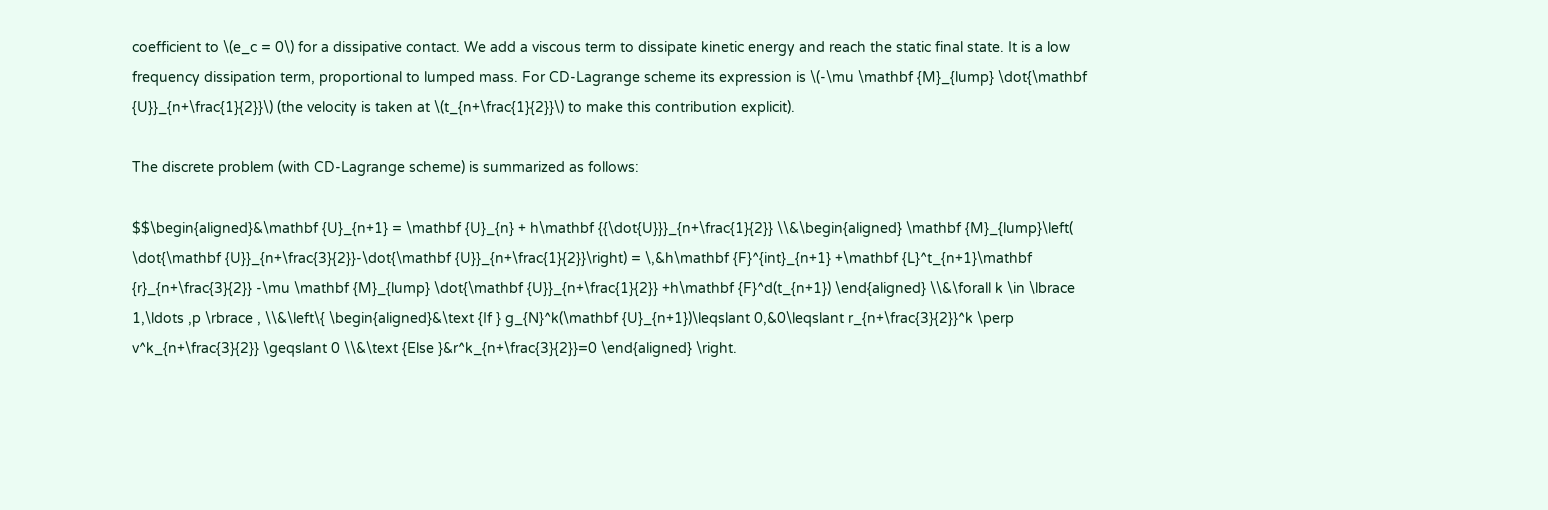coefficient to \(e_c = 0\) for a dissipative contact. We add a viscous term to dissipate kinetic energy and reach the static final state. It is a low frequency dissipation term, proportional to lumped mass. For CD-Lagrange scheme its expression is \(-\mu \mathbf {M}_{lump} \dot{\mathbf {U}}_{n+\frac{1}{2}}\) (the velocity is taken at \(t_{n+\frac{1}{2}}\) to make this contribution explicit).

The discrete problem (with CD-Lagrange scheme) is summarized as follows:

$$\begin{aligned}&\mathbf {U}_{n+1} = \mathbf {U}_{n} + h\mathbf {{\dot{U}}}_{n+\frac{1}{2}} \\&\begin{aligned} \mathbf {M}_{lump}\left( \dot{\mathbf {U}}_{n+\frac{3}{2}}-\dot{\mathbf {U}}_{n+\frac{1}{2}}\right) = \,&h\mathbf {F}^{int}_{n+1} +\mathbf {L}^t_{n+1}\mathbf {r}_{n+\frac{3}{2}} -\mu \mathbf {M}_{lump} \dot{\mathbf {U}}_{n+\frac{1}{2}} +h\mathbf {F}^d(t_{n+1}) \end{aligned} \\&\forall k \in \lbrace 1,\ldots ,p \rbrace , \\&\left\{ \begin{aligned}&\text {If } g_{N}^k(\mathbf {U}_{n+1})\leqslant 0,&0\leqslant r_{n+\frac{3}{2}}^k \perp v^k_{n+\frac{3}{2}} \geqslant 0 \\&\text {Else }&r^k_{n+\frac{3}{2}}=0 \end{aligned} \right.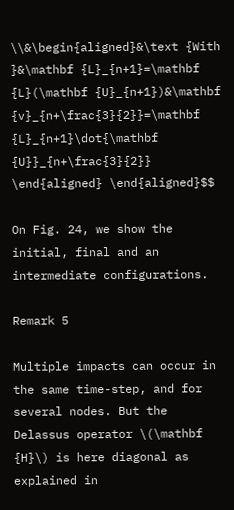\\&\begin{aligned}&\text {With }&\mathbf {L}_{n+1}=\mathbf {L}(\mathbf {U}_{n+1})&\mathbf {v}_{n+\frac{3}{2}}=\mathbf {L}_{n+1}\dot{\mathbf {U}}_{n+\frac{3}{2}} \end{aligned} \end{aligned}$$

On Fig. 24, we show the initial, final and an intermediate configurations.

Remark 5

Multiple impacts can occur in the same time-step, and for several nodes. But the Delassus operator \(\mathbf {H}\) is here diagonal as explained in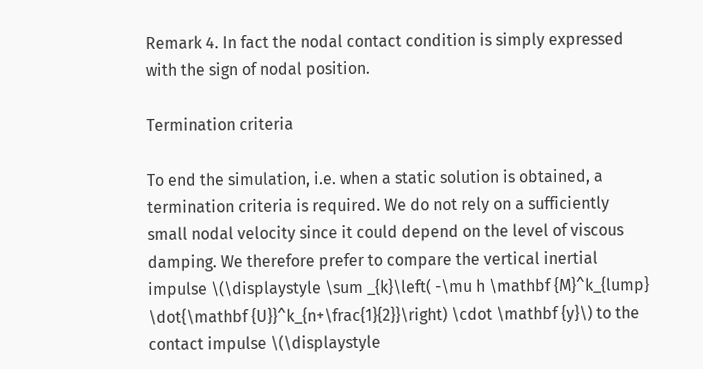Remark 4. In fact the nodal contact condition is simply expressed with the sign of nodal position.

Termination criteria

To end the simulation, i.e. when a static solution is obtained, a termination criteria is required. We do not rely on a sufficiently small nodal velocity since it could depend on the level of viscous damping. We therefore prefer to compare the vertical inertial impulse \(\displaystyle \sum _{k}\left( -\mu h \mathbf {M}^k_{lump} \dot{\mathbf {U}}^k_{n+\frac{1}{2}}\right) \cdot \mathbf {y}\) to the contact impulse \(\displaystyle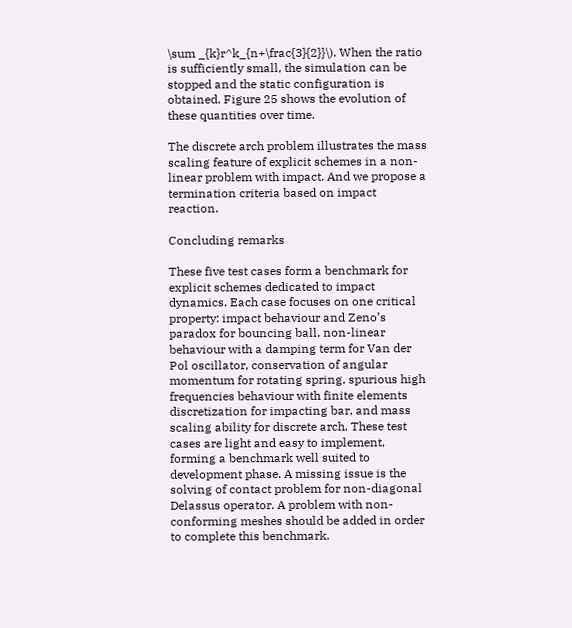\sum _{k}r^k_{n+\frac{3}{2}}\). When the ratio is sufficiently small, the simulation can be stopped and the static configuration is obtained. Figure 25 shows the evolution of these quantities over time.

The discrete arch problem illustrates the mass scaling feature of explicit schemes in a non-linear problem with impact. And we propose a termination criteria based on impact reaction.

Concluding remarks

These five test cases form a benchmark for explicit schemes dedicated to impact dynamics. Each case focuses on one critical property: impact behaviour and Zeno’s paradox for bouncing ball, non-linear behaviour with a damping term for Van der Pol oscillator, conservation of angular momentum for rotating spring, spurious high frequencies behaviour with finite elements discretization for impacting bar, and mass scaling ability for discrete arch. These test cases are light and easy to implement, forming a benchmark well suited to development phase. A missing issue is the solving of contact problem for non-diagonal Delassus operator. A problem with non-conforming meshes should be added in order to complete this benchmark.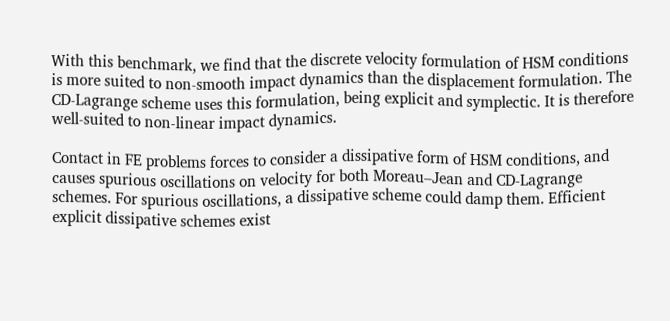With this benchmark, we find that the discrete velocity formulation of HSM conditions is more suited to non-smooth impact dynamics than the displacement formulation. The CD-Lagrange scheme uses this formulation, being explicit and symplectic. It is therefore well-suited to non-linear impact dynamics.

Contact in FE problems forces to consider a dissipative form of HSM conditions, and causes spurious oscillations on velocity for both Moreau–Jean and CD-Lagrange schemes. For spurious oscillations, a dissipative scheme could damp them. Efficient explicit dissipative schemes exist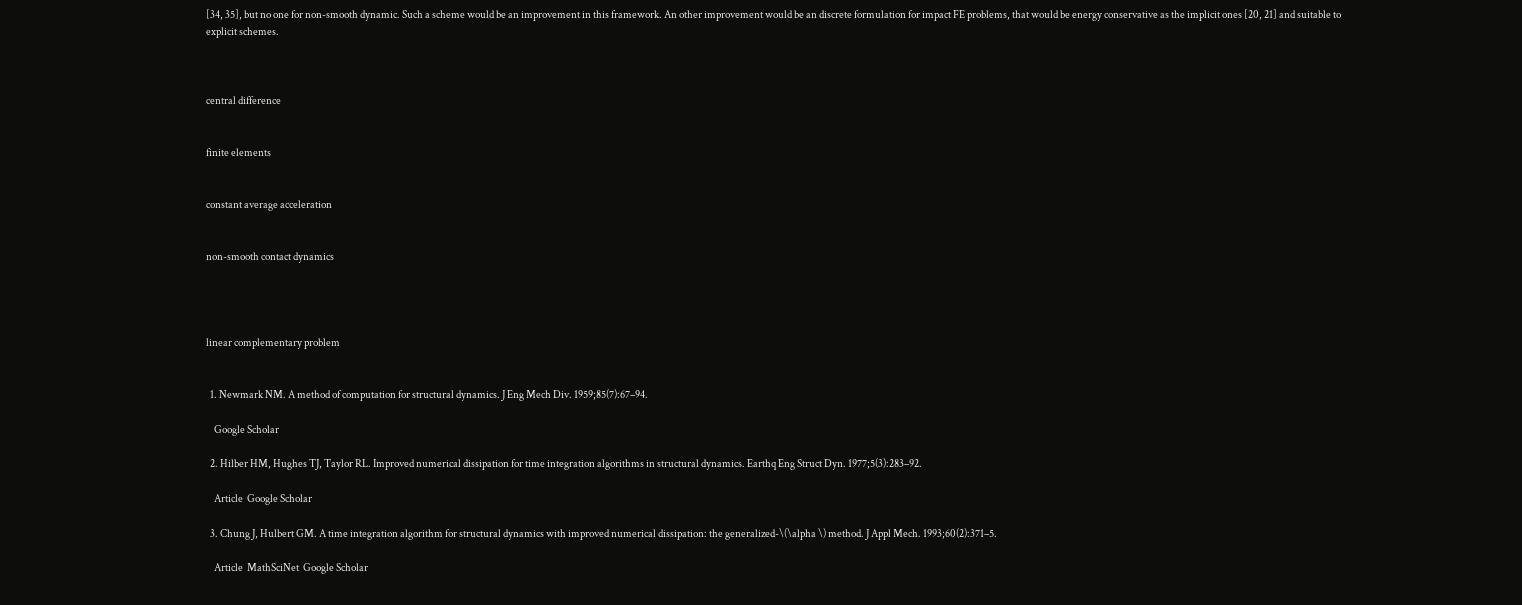[34, 35], but no one for non-smooth dynamic. Such a scheme would be an improvement in this framework. An other improvement would be an discrete formulation for impact FE problems, that would be energy conservative as the implicit ones [20, 21] and suitable to explicit schemes.



central difference


finite elements


constant average acceleration


non-smooth contact dynamics




linear complementary problem


  1. Newmark NM. A method of computation for structural dynamics. J Eng Mech Div. 1959;85(7):67–94.

    Google Scholar

  2. Hilber HM, Hughes TJ, Taylor RL. Improved numerical dissipation for time integration algorithms in structural dynamics. Earthq Eng Struct Dyn. 1977;5(3):283–92.

    Article  Google Scholar

  3. Chung J, Hulbert GM. A time integration algorithm for structural dynamics with improved numerical dissipation: the generalized-\(\alpha \) method. J Appl Mech. 1993;60(2):371–5.

    Article  MathSciNet  Google Scholar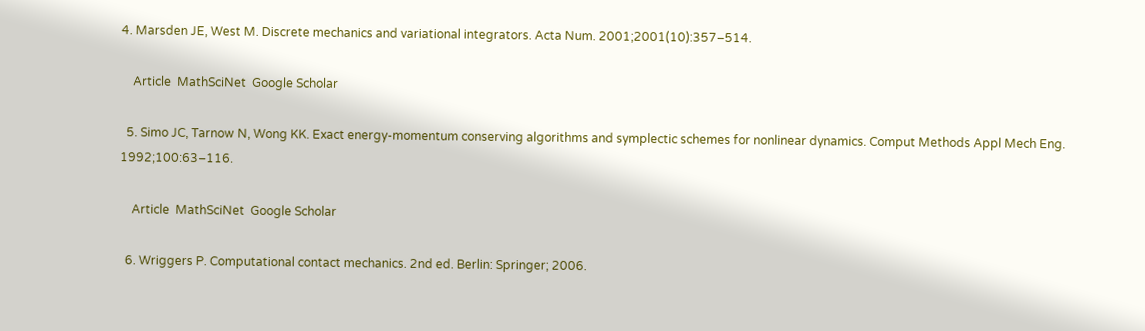4. Marsden JE, West M. Discrete mechanics and variational integrators. Acta Num. 2001;2001(10):357–514.

    Article  MathSciNet  Google Scholar

  5. Simo JC, Tarnow N, Wong KK. Exact energy-momentum conserving algorithms and symplectic schemes for nonlinear dynamics. Comput Methods Appl Mech Eng. 1992;100:63–116.

    Article  MathSciNet  Google Scholar

  6. Wriggers P. Computational contact mechanics. 2nd ed. Berlin: Springer; 2006.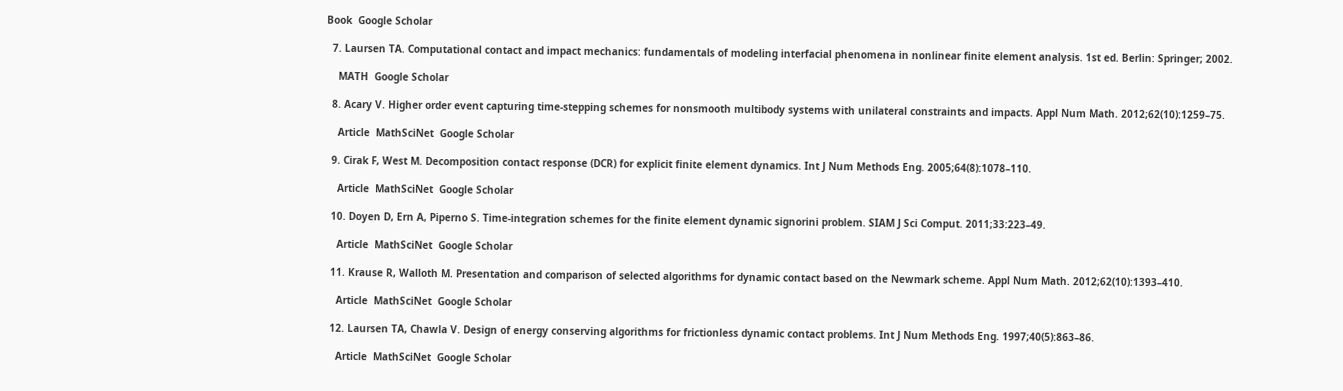Book  Google Scholar

  7. Laursen TA. Computational contact and impact mechanics: fundamentals of modeling interfacial phenomena in nonlinear finite element analysis. 1st ed. Berlin: Springer; 2002.

    MATH  Google Scholar

  8. Acary V. Higher order event capturing time-stepping schemes for nonsmooth multibody systems with unilateral constraints and impacts. Appl Num Math. 2012;62(10):1259–75.

    Article  MathSciNet  Google Scholar

  9. Cirak F, West M. Decomposition contact response (DCR) for explicit finite element dynamics. Int J Num Methods Eng. 2005;64(8):1078–110.

    Article  MathSciNet  Google Scholar

  10. Doyen D, Ern A, Piperno S. Time-integration schemes for the finite element dynamic signorini problem. SIAM J Sci Comput. 2011;33:223–49.

    Article  MathSciNet  Google Scholar

  11. Krause R, Walloth M. Presentation and comparison of selected algorithms for dynamic contact based on the Newmark scheme. Appl Num Math. 2012;62(10):1393–410.

    Article  MathSciNet  Google Scholar

  12. Laursen TA, Chawla V. Design of energy conserving algorithms for frictionless dynamic contact problems. Int J Num Methods Eng. 1997;40(5):863–86.

    Article  MathSciNet  Google Scholar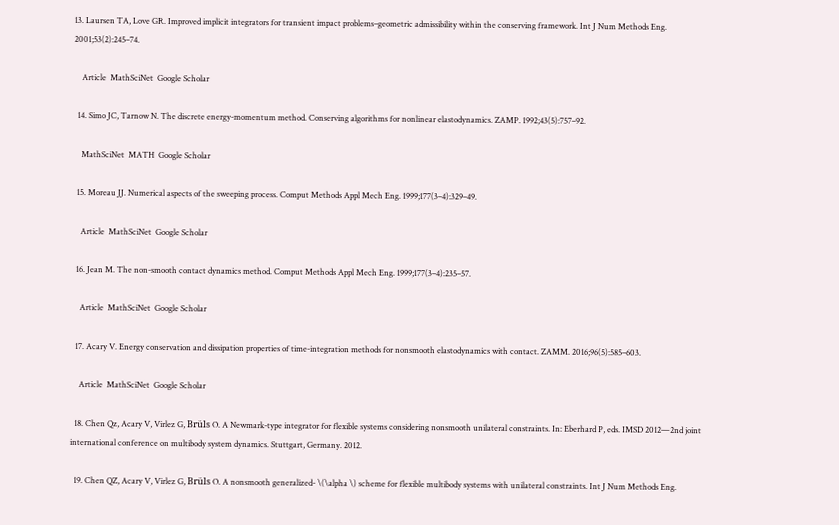13. Laursen TA, Love GR. Improved implicit integrators for transient impact problems–geometric admissibility within the conserving framework. Int J Num Methods Eng. 2001;53(2):245–74.

    Article  MathSciNet  Google Scholar

  14. Simo JC, Tarnow N. The discrete energy-momentum method. Conserving algorithms for nonlinear elastodynamics. ZAMP. 1992;43(5):757–92.

    MathSciNet  MATH  Google Scholar

  15. Moreau JJ. Numerical aspects of the sweeping process. Comput Methods Appl Mech Eng. 1999;177(3–4):329–49.

    Article  MathSciNet  Google Scholar

  16. Jean M. The non-smooth contact dynamics method. Comput Methods Appl Mech Eng. 1999;177(3–4):235–57.

    Article  MathSciNet  Google Scholar

  17. Acary V. Energy conservation and dissipation properties of time-integration methods for nonsmooth elastodynamics with contact. ZAMM. 2016;96(5):585–603.

    Article  MathSciNet  Google Scholar

  18. Chen Qz, Acary V, Virlez G, Brüls O. A Newmark-type integrator for flexible systems considering nonsmooth unilateral constraints. In: Eberhard P, eds. IMSD 2012—2nd joint international conference on multibody system dynamics. Stuttgart, Germany. 2012.

  19. Chen QZ, Acary V, Virlez G, Brüls O. A nonsmooth generalized- \(\alpha \) scheme for flexible multibody systems with unilateral constraints. Int J Num Methods Eng.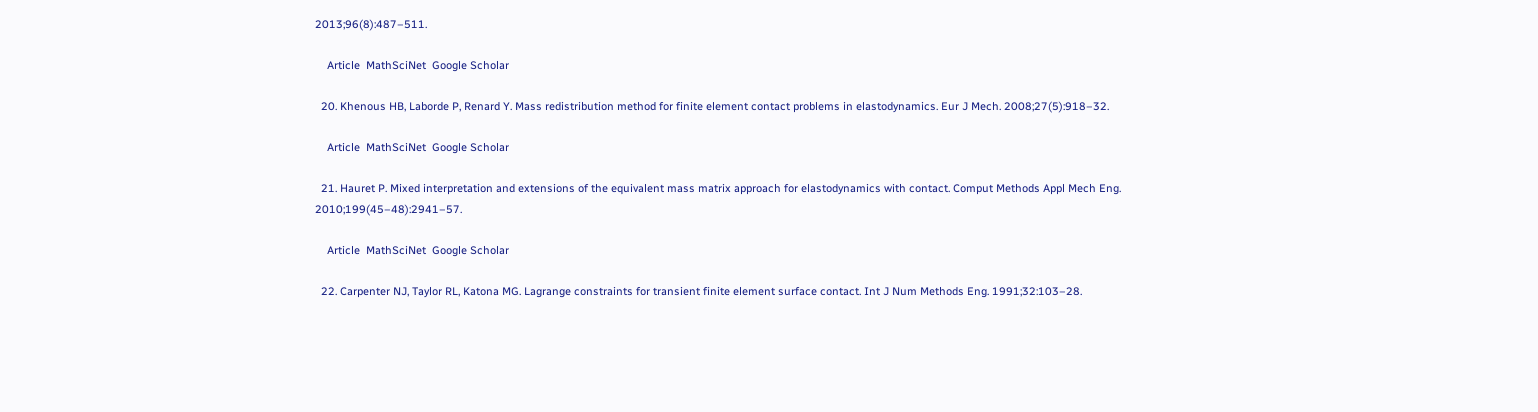2013;96(8):487–511.

    Article  MathSciNet  Google Scholar

  20. Khenous HB, Laborde P, Renard Y. Mass redistribution method for finite element contact problems in elastodynamics. Eur J Mech. 2008;27(5):918–32.

    Article  MathSciNet  Google Scholar

  21. Hauret P. Mixed interpretation and extensions of the equivalent mass matrix approach for elastodynamics with contact. Comput Methods Appl Mech Eng. 2010;199(45–48):2941–57.

    Article  MathSciNet  Google Scholar

  22. Carpenter NJ, Taylor RL, Katona MG. Lagrange constraints for transient finite element surface contact. Int J Num Methods Eng. 1991;32:103–28.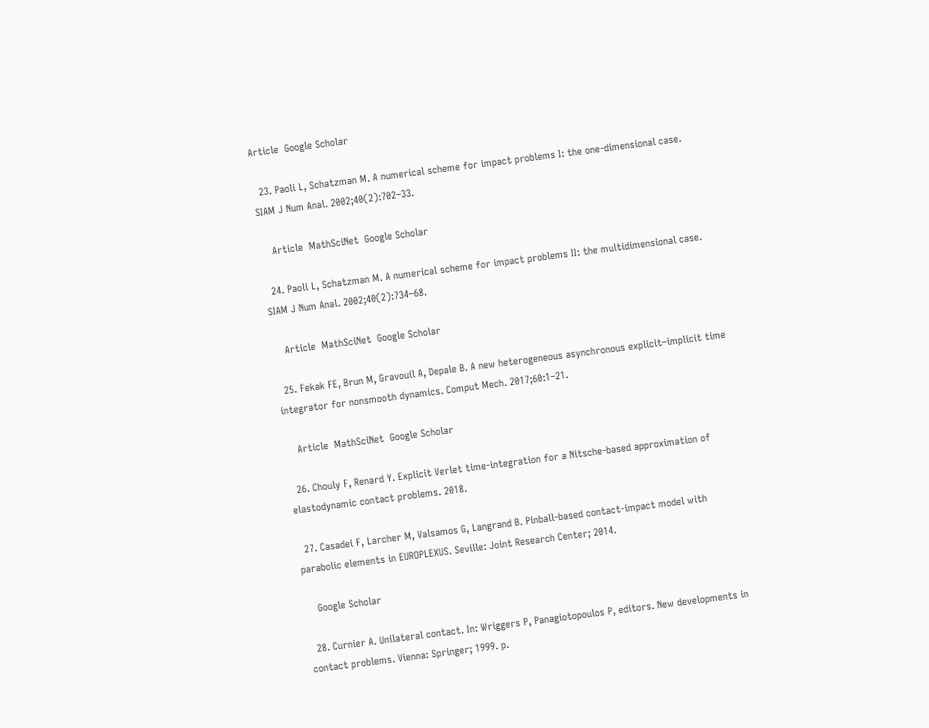Article  Google Scholar

  23. Paoli L, Schatzman M. A numerical scheme for impact problems I: the one-dimensional case. SIAM J Num Anal. 2002;40(2):702–33.

    Article  MathSciNet  Google Scholar

  24. Paoli L, Schatzman M. A numerical scheme for impact problems II: the multidimensional case. SIAM J Num Anal. 2002;40(2):734–68.

    Article  MathSciNet  Google Scholar

  25. Fekak FE, Brun M, Gravouil A, Depale B. A new heterogeneous asynchronous explicit–implicit time integrator for nonsmooth dynamics. Comput Mech. 2017;60:1–21.

    Article  MathSciNet  Google Scholar

  26. Chouly F, Renard Y. Explicit Verlet time-integration for a Nitsche-based approximation of elastodynamic contact problems. 2018.

  27. Casadei F, Larcher M, Valsamos G, Langrand B. Pinball-based contact-impact model with parabolic elements in EUROPLEXUS. Seville: Joint Research Center; 2014.

    Google Scholar

  28. Curnier A. Unilateral contact. In: Wriggers P, Panagiotopoulos P, editors. New developments in contact problems. Vienna: Springer; 1999. p.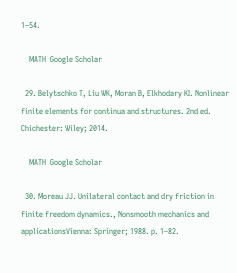1–54.

    MATH  Google Scholar

  29. Belytschko T, Liu WK, Moran B, Elkhodary KI. Nonlinear finite elements for continua and structures. 2nd ed. Chichester: Wiley; 2014.

    MATH  Google Scholar

  30. Moreau JJ. Unilateral contact and dry friction in finite freedom dynamics., Nonsmooth mechanics and applicationsVienna: Springer; 1988. p. 1–82.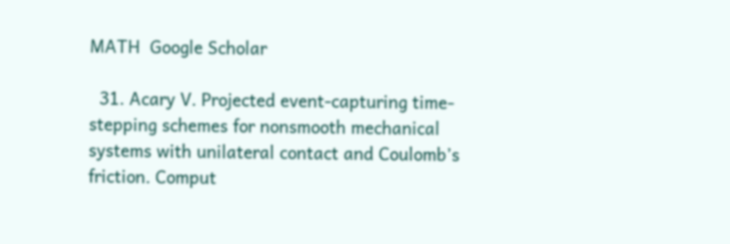MATH  Google Scholar

  31. Acary V. Projected event-capturing time-stepping schemes for nonsmooth mechanical systems with unilateral contact and Coulomb’s friction. Comput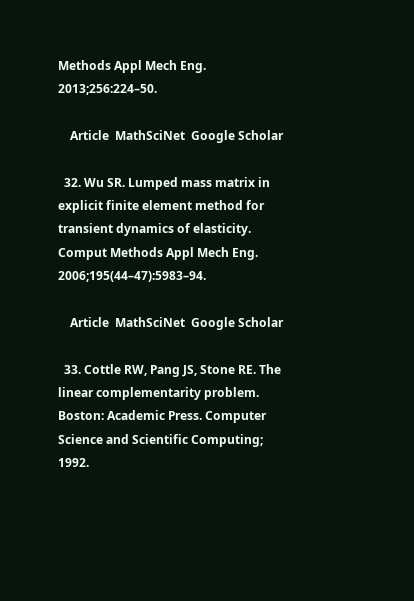Methods Appl Mech Eng. 2013;256:224–50.

    Article  MathSciNet  Google Scholar

  32. Wu SR. Lumped mass matrix in explicit finite element method for transient dynamics of elasticity. Comput Methods Appl Mech Eng. 2006;195(44–47):5983–94.

    Article  MathSciNet  Google Scholar

  33. Cottle RW, Pang JS, Stone RE. The linear complementarity problem. Boston: Academic Press. Computer Science and Scientific Computing; 1992.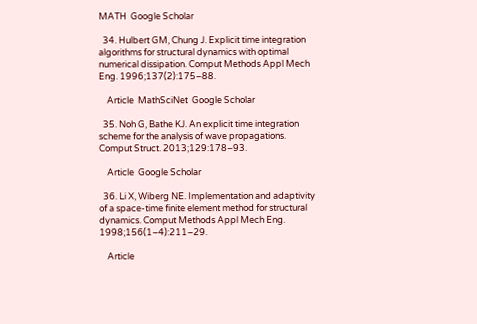MATH  Google Scholar

  34. Hulbert GM, Chung J. Explicit time integration algorithms for structural dynamics with optimal numerical dissipation. Comput Methods Appl Mech Eng. 1996;137(2):175–88.

    Article  MathSciNet  Google Scholar

  35. Noh G, Bathe KJ. An explicit time integration scheme for the analysis of wave propagations. Comput Struct. 2013;129:178–93.

    Article  Google Scholar

  36. Li X, Wiberg NE. Implementation and adaptivity of a space-time finite element method for structural dynamics. Comput Methods Appl Mech Eng. 1998;156(1–4):211–29.

    Article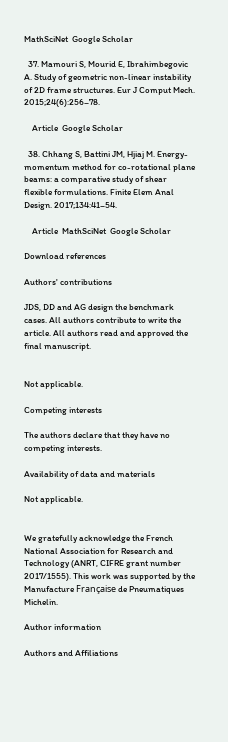MathSciNet  Google Scholar

  37. Mamouri S, Mourid E, Ibrahimbegovic A. Study of geometric non-linear instability of 2D frame structures. Eur J Comput Mech. 2015;24(6):256–78.

    Article  Google Scholar

  38. Chhang S, Battini JM, Hjiaj M. Energy-momentum method for co-rotational plane beams: a comparative study of shear flexible formulations. Finite Elem Anal Design. 2017;134:41–54.

    Article  MathSciNet  Google Scholar

Download references

Authors' contributions

JDS, DD and AG design the benchmark cases. All authors contribute to write the article. All authors read and approved the final manuscript.


Not applicable.

Competing interests

The authors declare that they have no competing interests.

Availability of data and materials

Not applicable.


We gratefully acknowledge the French National Association for Research and Technology (ANRT, CIFRE grant number 2017/1555). This work was supported by the Manufacture Française de Pneumatiques Michelin.

Author information

Authors and Affiliations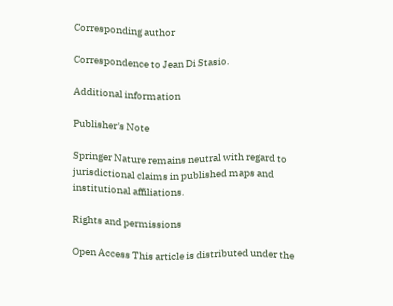Corresponding author

Correspondence to Jean Di Stasio.

Additional information

Publisher's Note

Springer Nature remains neutral with regard to jurisdictional claims in published maps and institutional affiliations.

Rights and permissions

Open Access This article is distributed under the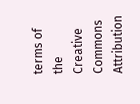terms of the Creative Commons Attribution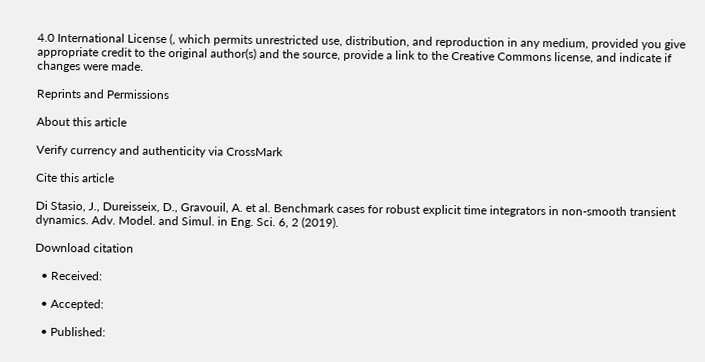4.0 International License (, which permits unrestricted use, distribution, and reproduction in any medium, provided you give appropriate credit to the original author(s) and the source, provide a link to the Creative Commons license, and indicate if changes were made.

Reprints and Permissions

About this article

Verify currency and authenticity via CrossMark

Cite this article

Di Stasio, J., Dureisseix, D., Gravouil, A. et al. Benchmark cases for robust explicit time integrators in non-smooth transient dynamics. Adv. Model. and Simul. in Eng. Sci. 6, 2 (2019).

Download citation

  • Received:

  • Accepted:

  • Published: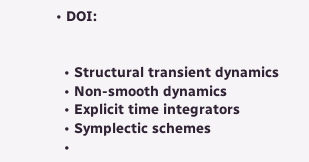• DOI:


  • Structural transient dynamics
  • Non-smooth dynamics
  • Explicit time integrators
  • Symplectic schemes
  •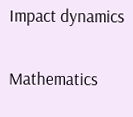Impact dynamics

Mathematics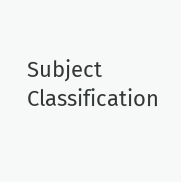Subject Classification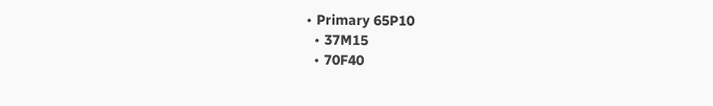• Primary 65P10
  • 37M15
  • 70F40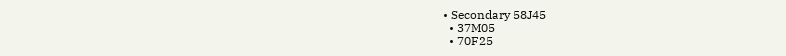• Secondary 58J45
  • 37M05
  • 70F25